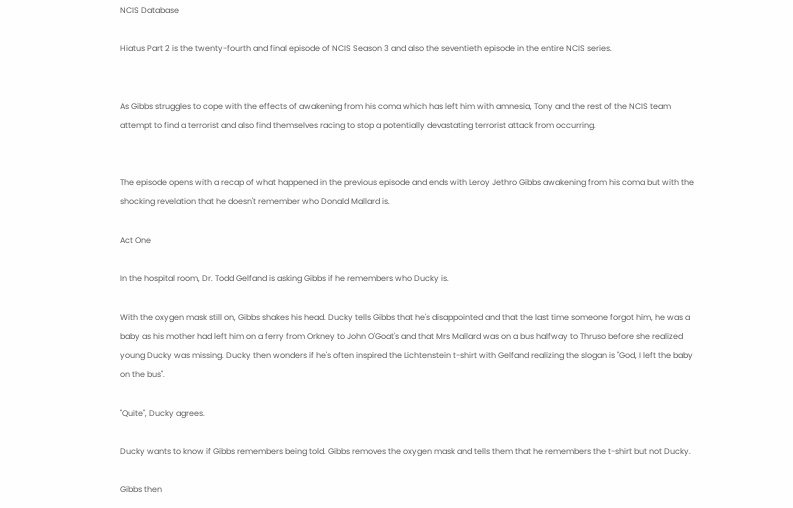NCIS Database

Hiatus Part 2 is the twenty-fourth and final episode of NCIS Season 3 and also the seventieth episode in the entire NCIS series.


As Gibbs struggles to cope with the effects of awakening from his coma which has left him with amnesia, Tony and the rest of the NCIS team attempt to find a terrorist and also find themselves racing to stop a potentially devastating terrorist attack from occurring.


The episode opens with a recap of what happened in the previous episode and ends with Leroy Jethro Gibbs awakening from his coma but with the shocking revelation that he doesn't remember who Donald Mallard is.

Act One

In the hospital room, Dr. Todd Gelfand is asking Gibbs if he remembers who Ducky is.

With the oxygen mask still on, Gibbs shakes his head. Ducky tells Gibbs that he's disappointed and that the last time someone forgot him, he was a baby as his mother had left him on a ferry from Orkney to John O'Goat's and that Mrs Mallard was on a bus halfway to Thruso before she realized young Ducky was missing. Ducky then wonders if he's often inspired the Lichtenstein t-shirt with Gelfand realizing the slogan is "God, I left the baby on the bus".

"Quite", Ducky agrees.

Ducky wants to know if Gibbs remembers being told. Gibbs removes the oxygen mask and tells them that he remembers the t-shirt but not Ducky.

Gibbs then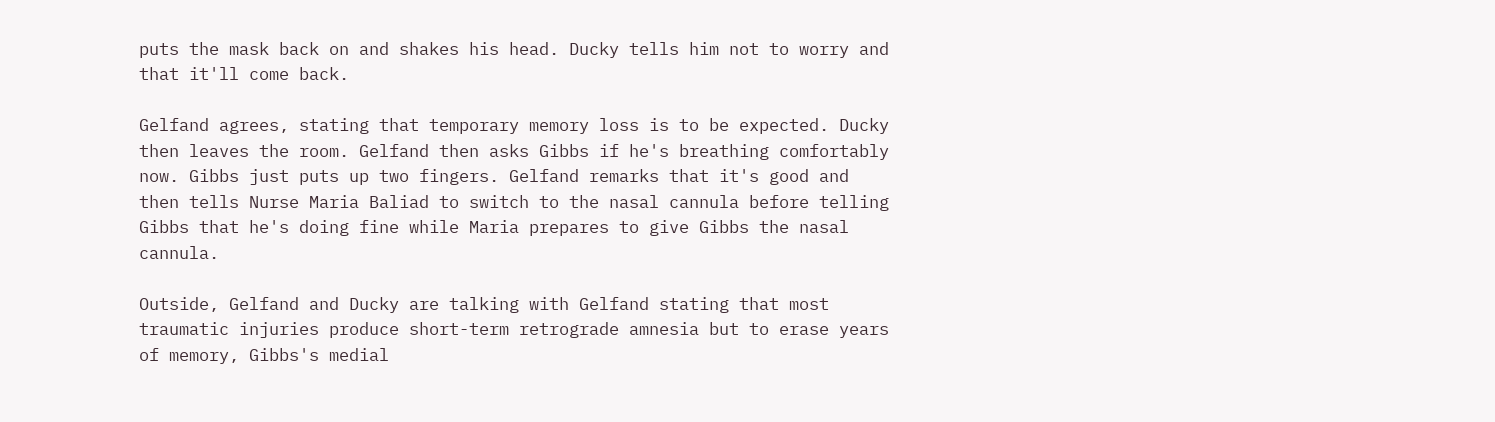puts the mask back on and shakes his head. Ducky tells him not to worry and that it'll come back.

Gelfand agrees, stating that temporary memory loss is to be expected. Ducky then leaves the room. Gelfand then asks Gibbs if he's breathing comfortably now. Gibbs just puts up two fingers. Gelfand remarks that it's good and then tells Nurse Maria Baliad to switch to the nasal cannula before telling Gibbs that he's doing fine while Maria prepares to give Gibbs the nasal cannula.

Outside, Gelfand and Ducky are talking with Gelfand stating that most traumatic injuries produce short-term retrograde amnesia but to erase years of memory, Gibbs's medial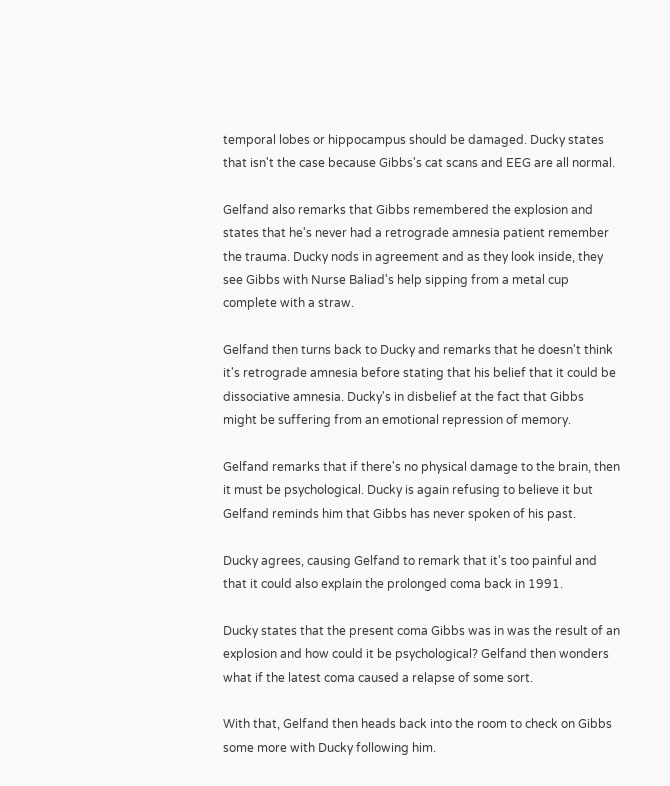temporal lobes or hippocampus should be damaged. Ducky states that isn't the case because Gibbs's cat scans and EEG are all normal.

Gelfand also remarks that Gibbs remembered the explosion and states that he's never had a retrograde amnesia patient remember the trauma. Ducky nods in agreement and as they look inside, they see Gibbs with Nurse Baliad's help sipping from a metal cup complete with a straw.

Gelfand then turns back to Ducky and remarks that he doesn't think it's retrograde amnesia before stating that his belief that it could be dissociative amnesia. Ducky's in disbelief at the fact that Gibbs might be suffering from an emotional repression of memory.

Gelfand remarks that if there's no physical damage to the brain, then it must be psychological. Ducky is again refusing to believe it but Gelfand reminds him that Gibbs has never spoken of his past.

Ducky agrees, causing Gelfand to remark that it's too painful and that it could also explain the prolonged coma back in 1991.

Ducky states that the present coma Gibbs was in was the result of an explosion and how could it be psychological? Gelfand then wonders what if the latest coma caused a relapse of some sort.

With that, Gelfand then heads back into the room to check on Gibbs some more with Ducky following him.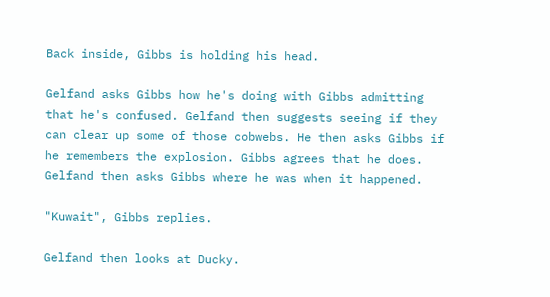Back inside, Gibbs is holding his head.

Gelfand asks Gibbs how he's doing with Gibbs admitting that he's confused. Gelfand then suggests seeing if they can clear up some of those cobwebs. He then asks Gibbs if he remembers the explosion. Gibbs agrees that he does. Gelfand then asks Gibbs where he was when it happened.

"Kuwait", Gibbs replies.

Gelfand then looks at Ducky.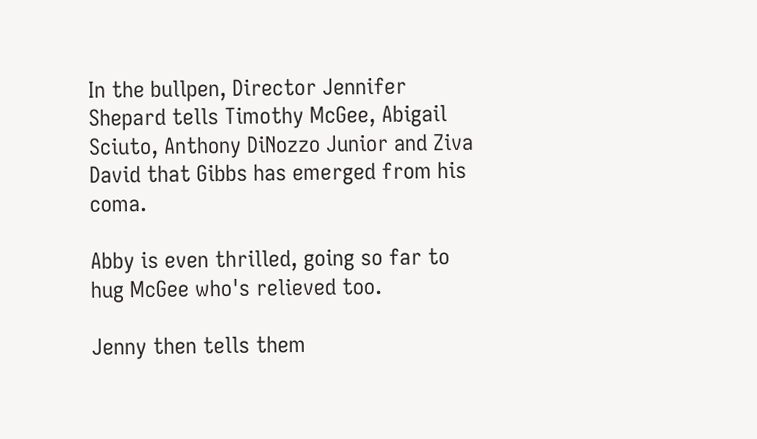In the bullpen, Director Jennifer Shepard tells Timothy McGee, Abigail Sciuto, Anthony DiNozzo Junior and Ziva David that Gibbs has emerged from his coma.

Abby is even thrilled, going so far to hug McGee who's relieved too.

Jenny then tells them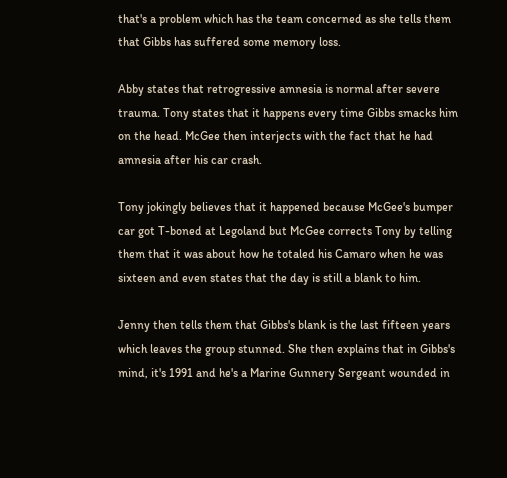that's a problem which has the team concerned as she tells them that Gibbs has suffered some memory loss.

Abby states that retrogressive amnesia is normal after severe trauma. Tony states that it happens every time Gibbs smacks him on the head. McGee then interjects with the fact that he had amnesia after his car crash.

Tony jokingly believes that it happened because McGee's bumper car got T-boned at Legoland but McGee corrects Tony by telling them that it was about how he totaled his Camaro when he was sixteen and even states that the day is still a blank to him.

Jenny then tells them that Gibbs's blank is the last fifteen years which leaves the group stunned. She then explains that in Gibbs's mind, it's 1991 and he's a Marine Gunnery Sergeant wounded in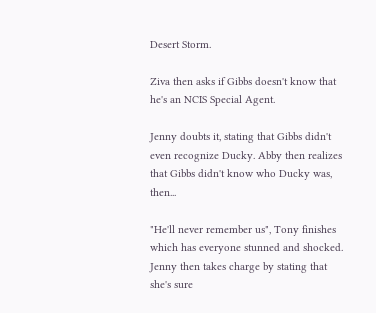Desert Storm.

Ziva then asks if Gibbs doesn't know that he's an NCIS Special Agent.

Jenny doubts it, stating that Gibbs didn't even recognize Ducky. Abby then realizes that Gibbs didn't know who Ducky was, then...

"He'll never remember us", Tony finishes which has everyone stunned and shocked. Jenny then takes charge by stating that she's sure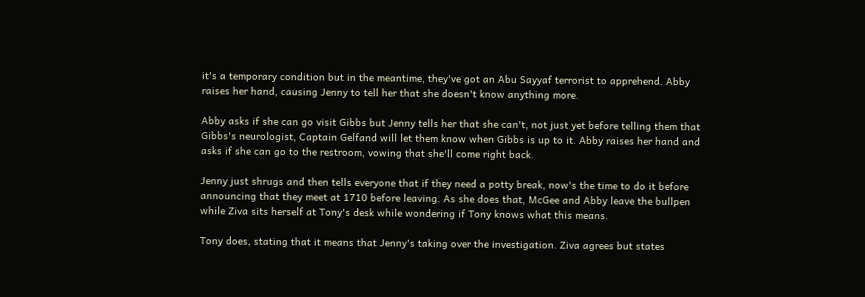it's a temporary condition but in the meantime, they've got an Abu Sayyaf terrorist to apprehend. Abby raises her hand, causing Jenny to tell her that she doesn't know anything more.

Abby asks if she can go visit Gibbs but Jenny tells her that she can't, not just yet before telling them that Gibbs's neurologist, Captain Gelfand will let them know when Gibbs is up to it. Abby raises her hand and asks if she can go to the restroom, vowing that she'll come right back.

Jenny just shrugs and then tells everyone that if they need a potty break, now's the time to do it before announcing that they meet at 1710 before leaving. As she does that, McGee and Abby leave the bullpen while Ziva sits herself at Tony's desk while wondering if Tony knows what this means.

Tony does, stating that it means that Jenny's taking over the investigation. Ziva agrees but states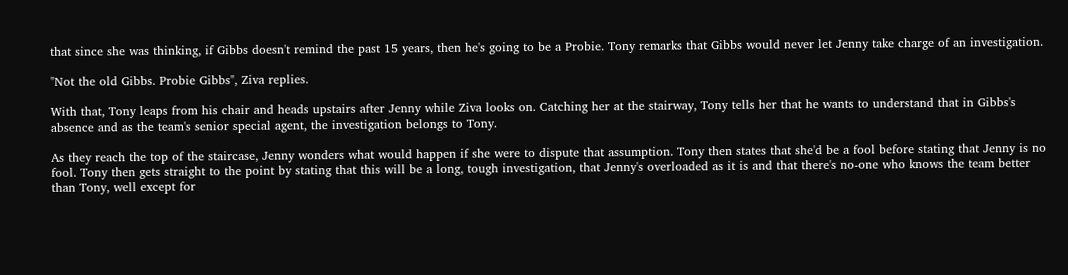that since she was thinking, if Gibbs doesn't remind the past 15 years, then he's going to be a Probie. Tony remarks that Gibbs would never let Jenny take charge of an investigation.

"Not the old Gibbs. Probie Gibbs", Ziva replies.

With that, Tony leaps from his chair and heads upstairs after Jenny while Ziva looks on. Catching her at the stairway, Tony tells her that he wants to understand that in Gibbs's absence and as the team's senior special agent, the investigation belongs to Tony.

As they reach the top of the staircase, Jenny wonders what would happen if she were to dispute that assumption. Tony then states that she'd be a fool before stating that Jenny is no fool. Tony then gets straight to the point by stating that this will be a long, tough investigation, that Jenny's overloaded as it is and that there's no-one who knows the team better than Tony, well except for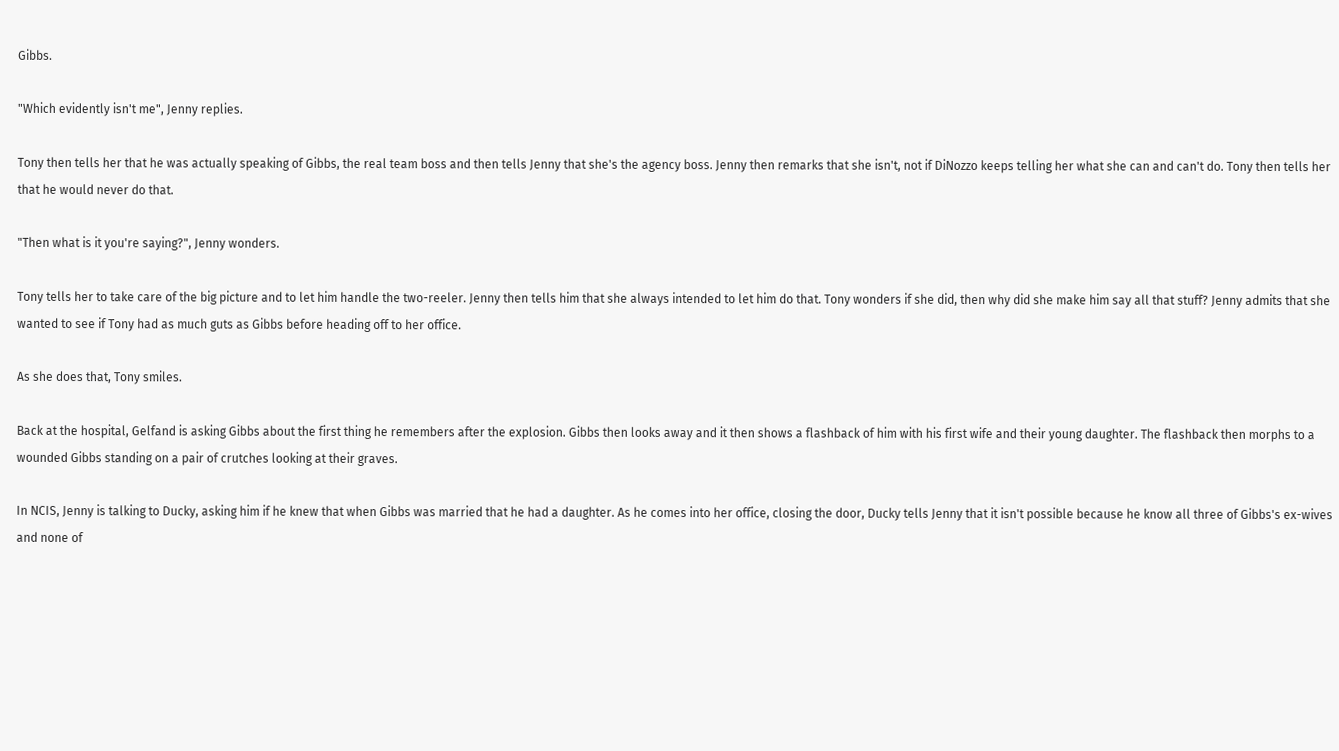Gibbs.

"Which evidently isn't me", Jenny replies.

Tony then tells her that he was actually speaking of Gibbs, the real team boss and then tells Jenny that she's the agency boss. Jenny then remarks that she isn't, not if DiNozzo keeps telling her what she can and can't do. Tony then tells her that he would never do that.

"Then what is it you're saying?", Jenny wonders.

Tony tells her to take care of the big picture and to let him handle the two-reeler. Jenny then tells him that she always intended to let him do that. Tony wonders if she did, then why did she make him say all that stuff? Jenny admits that she wanted to see if Tony had as much guts as Gibbs before heading off to her office.

As she does that, Tony smiles.

Back at the hospital, Gelfand is asking Gibbs about the first thing he remembers after the explosion. Gibbs then looks away and it then shows a flashback of him with his first wife and their young daughter. The flashback then morphs to a wounded Gibbs standing on a pair of crutches looking at their graves.

In NCIS, Jenny is talking to Ducky, asking him if he knew that when Gibbs was married that he had a daughter. As he comes into her office, closing the door, Ducky tells Jenny that it isn't possible because he know all three of Gibbs's ex-wives and none of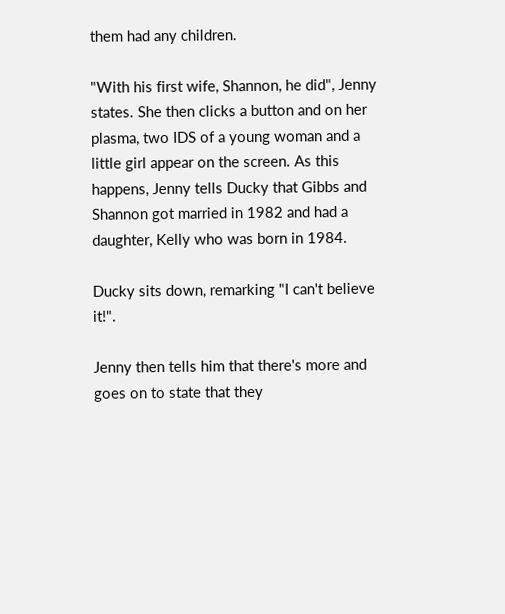them had any children.

"With his first wife, Shannon, he did", Jenny states. She then clicks a button and on her plasma, two IDS of a young woman and a little girl appear on the screen. As this happens, Jenny tells Ducky that Gibbs and Shannon got married in 1982 and had a daughter, Kelly who was born in 1984.

Ducky sits down, remarking "I can't believe it!".

Jenny then tells him that there's more and goes on to state that they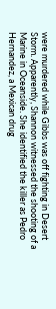were murdered while Gibbs was off fighting in Desert Storm. Apparently, Shannon witnessed the shooting of a Marine in Oceanside. She identified the killer as Pedro Hernandez, a Mexican drug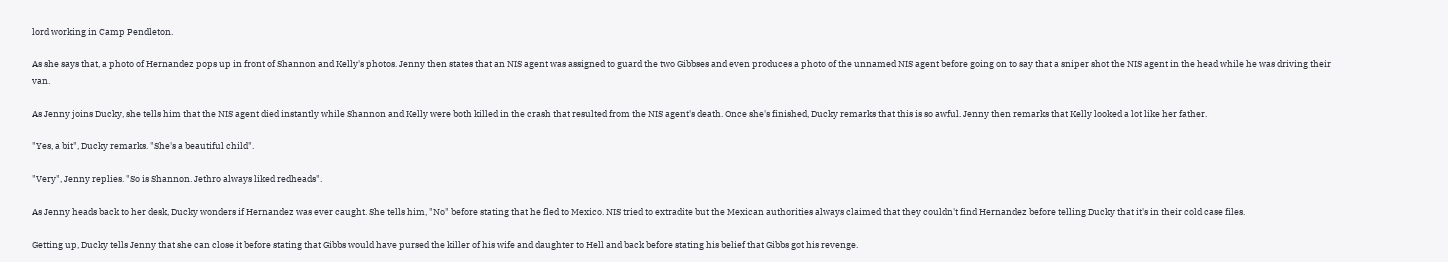lord working in Camp Pendleton.

As she says that, a photo of Hernandez pops up in front of Shannon and Kelly's photos. Jenny then states that an NIS agent was assigned to guard the two Gibbses and even produces a photo of the unnamed NIS agent before going on to say that a sniper shot the NIS agent in the head while he was driving their van.

As Jenny joins Ducky, she tells him that the NIS agent died instantly while Shannon and Kelly were both killed in the crash that resulted from the NIS agent's death. Once she's finished, Ducky remarks that this is so awful. Jenny then remarks that Kelly looked a lot like her father.

"Yes, a bit", Ducky remarks. "She's a beautiful child".

"Very", Jenny replies. "So is Shannon. Jethro always liked redheads".

As Jenny heads back to her desk, Ducky wonders if Hernandez was ever caught. She tells him, "No" before stating that he fled to Mexico. NIS tried to extradite but the Mexican authorities always claimed that they couldn't find Hernandez before telling Ducky that it's in their cold case files.

Getting up, Ducky tells Jenny that she can close it before stating that Gibbs would have pursed the killer of his wife and daughter to Hell and back before stating his belief that Gibbs got his revenge.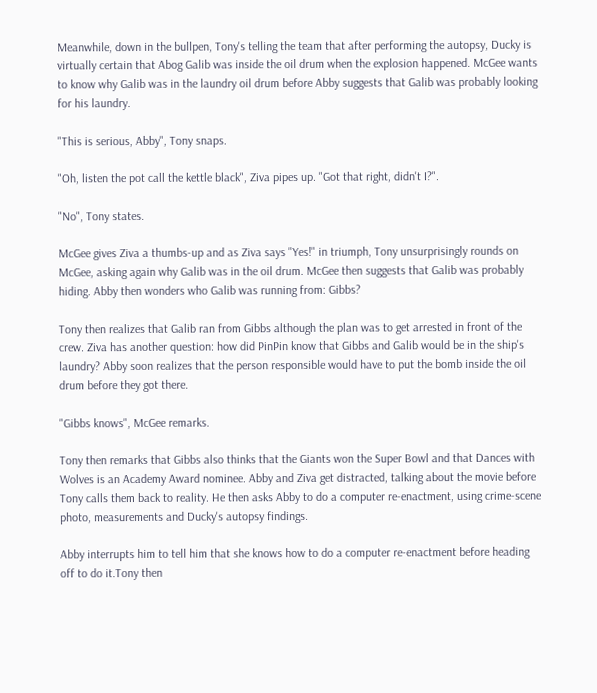Meanwhile, down in the bullpen, Tony's telling the team that after performing the autopsy, Ducky is virtually certain that Abog Galib was inside the oil drum when the explosion happened. McGee wants to know why Galib was in the laundry oil drum before Abby suggests that Galib was probably looking for his laundry.

"This is serious, Abby", Tony snaps.

"Oh, listen the pot call the kettle black", Ziva pipes up. "Got that right, didn't I?".

"No", Tony states.

McGee gives Ziva a thumbs-up and as Ziva says "Yes!" in triumph, Tony unsurprisingly rounds on McGee, asking again why Galib was in the oil drum. McGee then suggests that Galib was probably hiding. Abby then wonders who Galib was running from: Gibbs?

Tony then realizes that Galib ran from Gibbs although the plan was to get arrested in front of the crew. Ziva has another question: how did PinPin know that Gibbs and Galib would be in the ship's laundry? Abby soon realizes that the person responsible would have to put the bomb inside the oil drum before they got there.

"Gibbs knows", McGee remarks.

Tony then remarks that Gibbs also thinks that the Giants won the Super Bowl and that Dances with Wolves is an Academy Award nominee. Abby and Ziva get distracted, talking about the movie before Tony calls them back to reality. He then asks Abby to do a computer re-enactment, using crime-scene photo, measurements and Ducky's autopsy findings.

Abby interrupts him to tell him that she knows how to do a computer re-enactment before heading off to do it.Tony then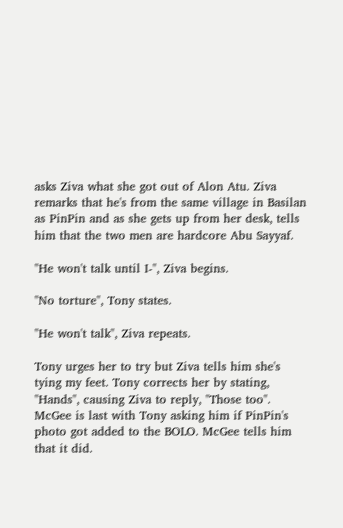asks Ziva what she got out of Alon Atu. Ziva remarks that he's from the same village in Basilan as PinPin and as she gets up from her desk, tells him that the two men are hardcore Abu Sayyaf.

"He won't talk until I-", Ziva begins.

"No torture", Tony states.

"He won't talk", Ziva repeats.

Tony urges her to try but Ziva tells him she's tying my feet. Tony corrects her by stating, "Hands", causing Ziva to reply, "Those too". McGee is last with Tony asking him if PinPin's photo got added to the BOLO. McGee tells him that it did.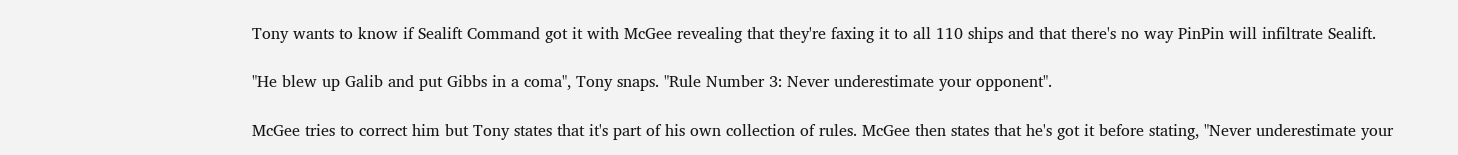Tony wants to know if Sealift Command got it with McGee revealing that they're faxing it to all 110 ships and that there's no way PinPin will infiltrate Sealift.

"He blew up Galib and put Gibbs in a coma", Tony snaps. "Rule Number 3: Never underestimate your opponent".

McGee tries to correct him but Tony states that it's part of his own collection of rules. McGee then states that he's got it before stating, "Never underestimate your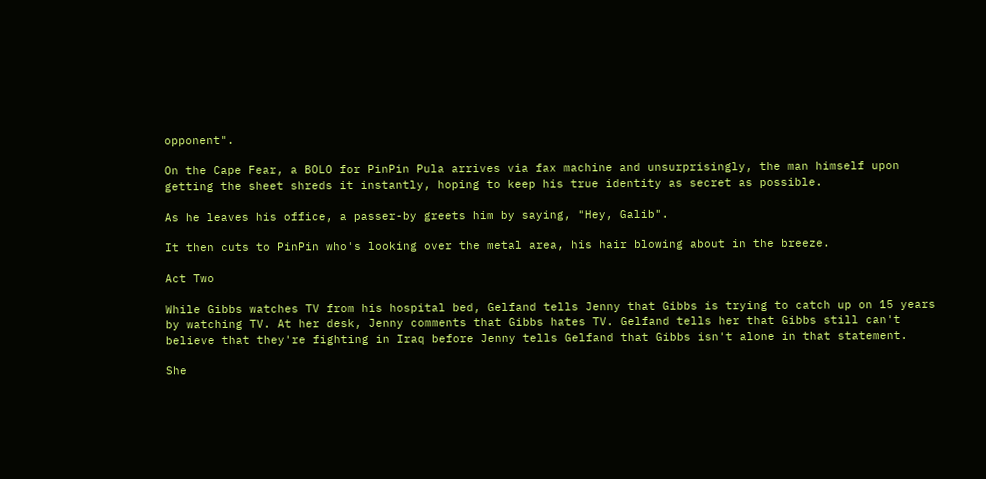opponent".

On the Cape Fear, a BOLO for PinPin Pula arrives via fax machine and unsurprisingly, the man himself upon getting the sheet shreds it instantly, hoping to keep his true identity as secret as possible.

As he leaves his office, a passer-by greets him by saying, "Hey, Galib".

It then cuts to PinPin who's looking over the metal area, his hair blowing about in the breeze.

Act Two

While Gibbs watches TV from his hospital bed, Gelfand tells Jenny that Gibbs is trying to catch up on 15 years by watching TV. At her desk, Jenny comments that Gibbs hates TV. Gelfand tells her that Gibbs still can't believe that they're fighting in Iraq before Jenny tells Gelfand that Gibbs isn't alone in that statement.

She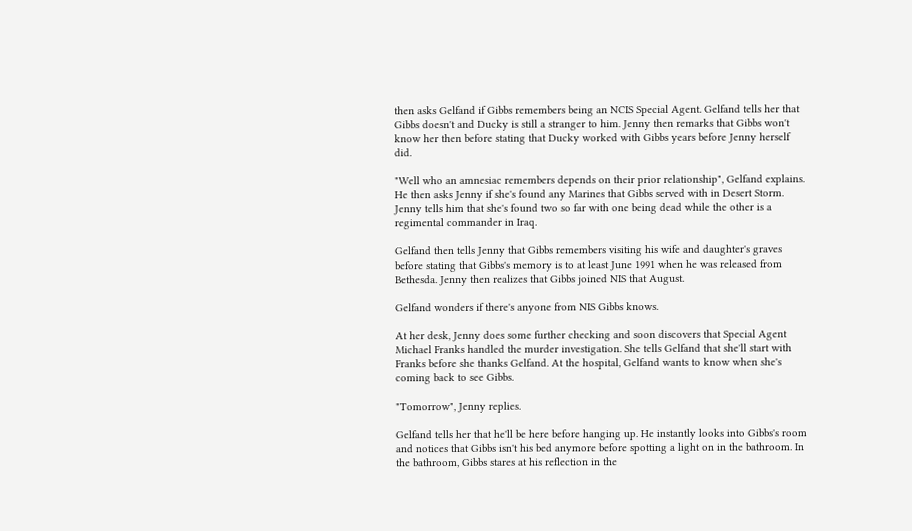then asks Gelfand if Gibbs remembers being an NCIS Special Agent. Gelfand tells her that Gibbs doesn't and Ducky is still a stranger to him. Jenny then remarks that Gibbs won't know her then before stating that Ducky worked with Gibbs years before Jenny herself did.

"Well who an amnesiac remembers depends on their prior relationship", Gelfand explains. He then asks Jenny if she's found any Marines that Gibbs served with in Desert Storm. Jenny tells him that she's found two so far with one being dead while the other is a regimental commander in Iraq.

Gelfand then tells Jenny that Gibbs remembers visiting his wife and daughter's graves before stating that Gibbs's memory is to at least June 1991 when he was released from Bethesda. Jenny then realizes that Gibbs joined NIS that August.

Gelfand wonders if there's anyone from NIS Gibbs knows.

At her desk, Jenny does some further checking and soon discovers that Special Agent Michael Franks handled the murder investigation. She tells Gelfand that she'll start with Franks before she thanks Gelfand. At the hospital, Gelfand wants to know when she's coming back to see Gibbs.

"Tomorrow", Jenny replies.

Gelfand tells her that he'll be here before hanging up. He instantly looks into Gibbs's room and notices that Gibbs isn't his bed anymore before spotting a light on in the bathroom. In the bathroom, Gibbs stares at his reflection in the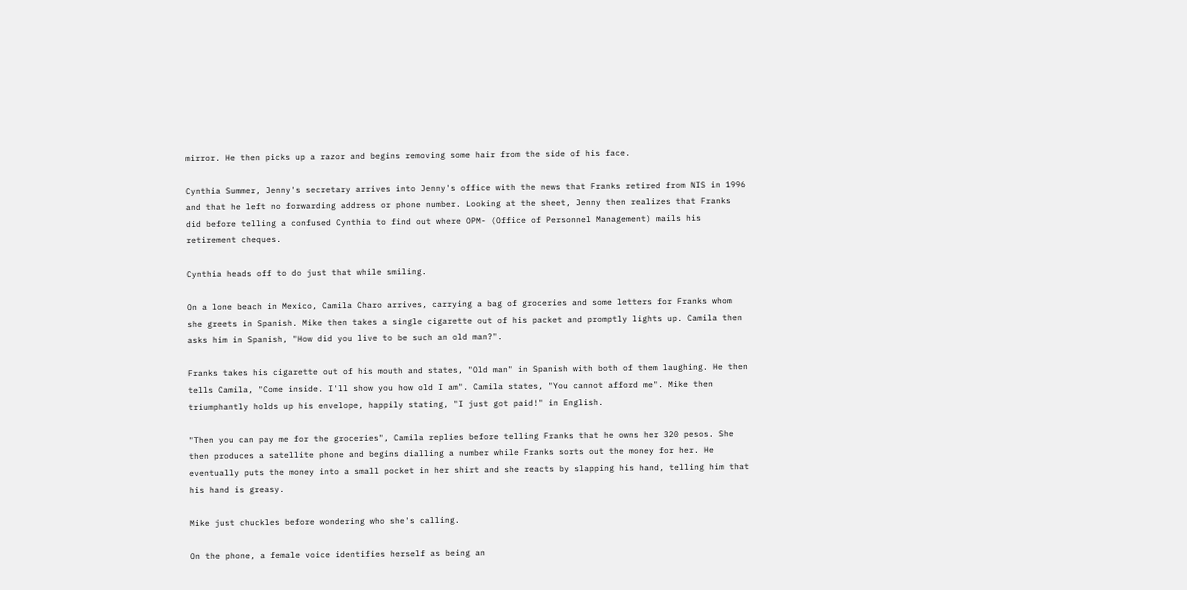mirror. He then picks up a razor and begins removing some hair from the side of his face.

Cynthia Summer, Jenny's secretary arrives into Jenny's office with the news that Franks retired from NIS in 1996 and that he left no forwarding address or phone number. Looking at the sheet, Jenny then realizes that Franks did before telling a confused Cynthia to find out where OPM- (Office of Personnel Management) mails his retirement cheques.

Cynthia heads off to do just that while smiling.

On a lone beach in Mexico, Camila Charo arrives, carrying a bag of groceries and some letters for Franks whom she greets in Spanish. Mike then takes a single cigarette out of his packet and promptly lights up. Camila then asks him in Spanish, "How did you live to be such an old man?".

Franks takes his cigarette out of his mouth and states, "Old man" in Spanish with both of them laughing. He then tells Camila, "Come inside. I'll show you how old I am". Camila states, "You cannot afford me". Mike then triumphantly holds up his envelope, happily stating, "I just got paid!" in English.

"Then you can pay me for the groceries", Camila replies before telling Franks that he owns her 320 pesos. She then produces a satellite phone and begins dialling a number while Franks sorts out the money for her. He eventually puts the money into a small pocket in her shirt and she reacts by slapping his hand, telling him that his hand is greasy.

Mike just chuckles before wondering who she's calling.

On the phone, a female voice identifies herself as being an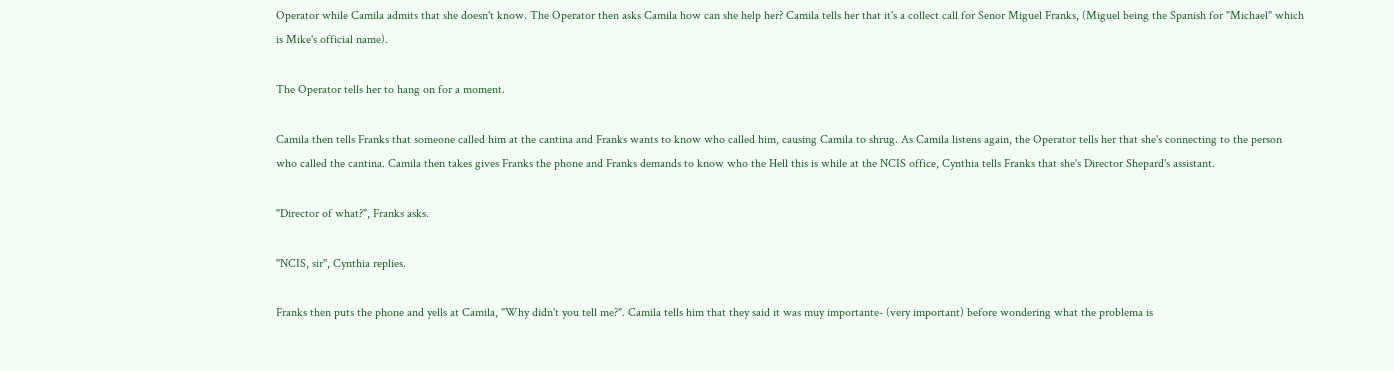Operator while Camila admits that she doesn't know. The Operator then asks Camila how can she help her? Camila tells her that it's a collect call for Senor Miguel Franks, (Miguel being the Spanish for "Michael" which is Mike's official name).

The Operator tells her to hang on for a moment.

Camila then tells Franks that someone called him at the cantina and Franks wants to know who called him, causing Camila to shrug. As Camila listens again, the Operator tells her that she's connecting to the person who called the cantina. Camila then takes gives Franks the phone and Franks demands to know who the Hell this is while at the NCIS office, Cynthia tells Franks that she's Director Shepard's assistant.

"Director of what?", Franks asks.

"NCIS, sir", Cynthia replies.

Franks then puts the phone and yells at Camila, "Why didn't you tell me?". Camila tells him that they said it was muy importante- (very important) before wondering what the problema is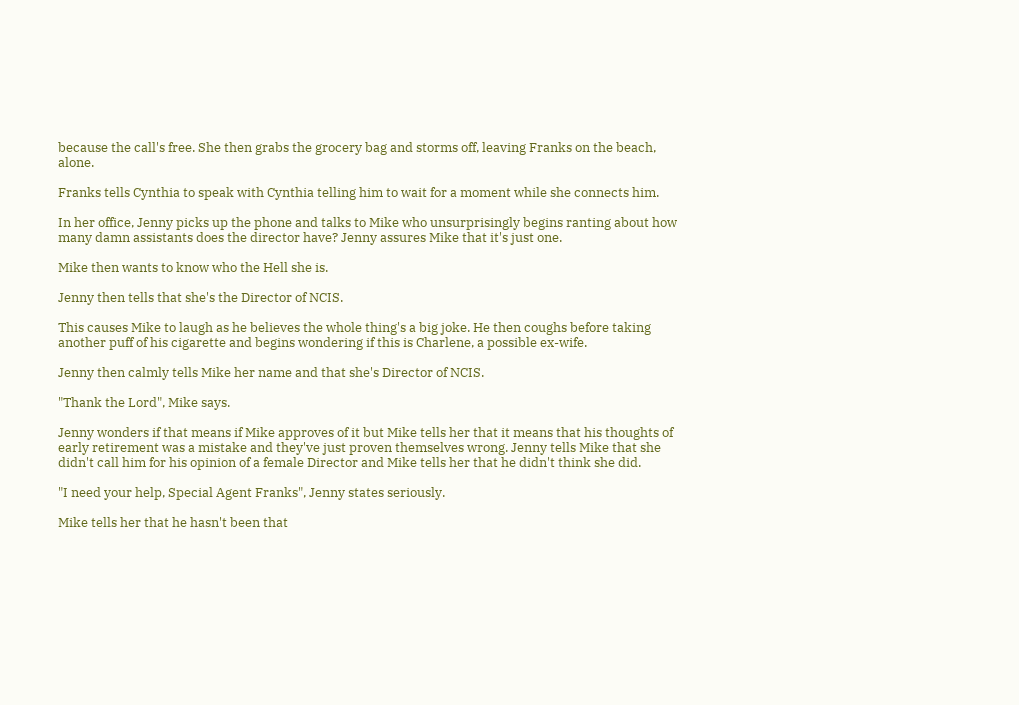because the call's free. She then grabs the grocery bag and storms off, leaving Franks on the beach, alone.

Franks tells Cynthia to speak with Cynthia telling him to wait for a moment while she connects him.

In her office, Jenny picks up the phone and talks to Mike who unsurprisingly begins ranting about how many damn assistants does the director have? Jenny assures Mike that it's just one.

Mike then wants to know who the Hell she is.

Jenny then tells that she's the Director of NCIS.

This causes Mike to laugh as he believes the whole thing's a big joke. He then coughs before taking another puff of his cigarette and begins wondering if this is Charlene, a possible ex-wife.

Jenny then calmly tells Mike her name and that she's Director of NCIS.

"Thank the Lord", Mike says.

Jenny wonders if that means if Mike approves of it but Mike tells her that it means that his thoughts of early retirement was a mistake and they've just proven themselves wrong. Jenny tells Mike that she didn't call him for his opinion of a female Director and Mike tells her that he didn't think she did.

"I need your help, Special Agent Franks", Jenny states seriously.

Mike tells her that he hasn't been that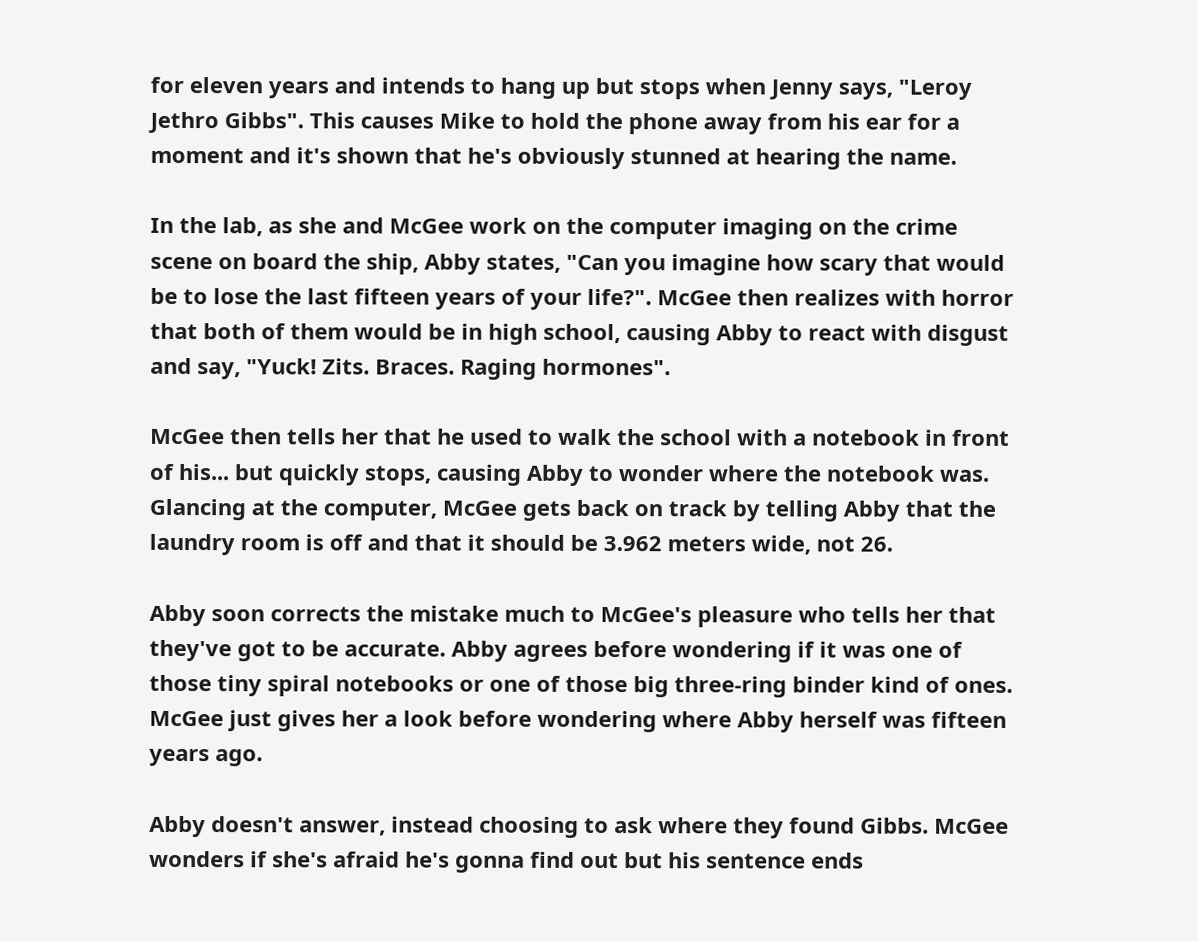for eleven years and intends to hang up but stops when Jenny says, "Leroy Jethro Gibbs". This causes Mike to hold the phone away from his ear for a moment and it's shown that he's obviously stunned at hearing the name.

In the lab, as she and McGee work on the computer imaging on the crime scene on board the ship, Abby states, "Can you imagine how scary that would be to lose the last fifteen years of your life?". McGee then realizes with horror that both of them would be in high school, causing Abby to react with disgust and say, "Yuck! Zits. Braces. Raging hormones".

McGee then tells her that he used to walk the school with a notebook in front of his... but quickly stops, causing Abby to wonder where the notebook was. Glancing at the computer, McGee gets back on track by telling Abby that the laundry room is off and that it should be 3.962 meters wide, not 26.

Abby soon corrects the mistake much to McGee's pleasure who tells her that they've got to be accurate. Abby agrees before wondering if it was one of those tiny spiral notebooks or one of those big three-ring binder kind of ones. McGee just gives her a look before wondering where Abby herself was fifteen years ago.

Abby doesn't answer, instead choosing to ask where they found Gibbs. McGee wonders if she's afraid he's gonna find out but his sentence ends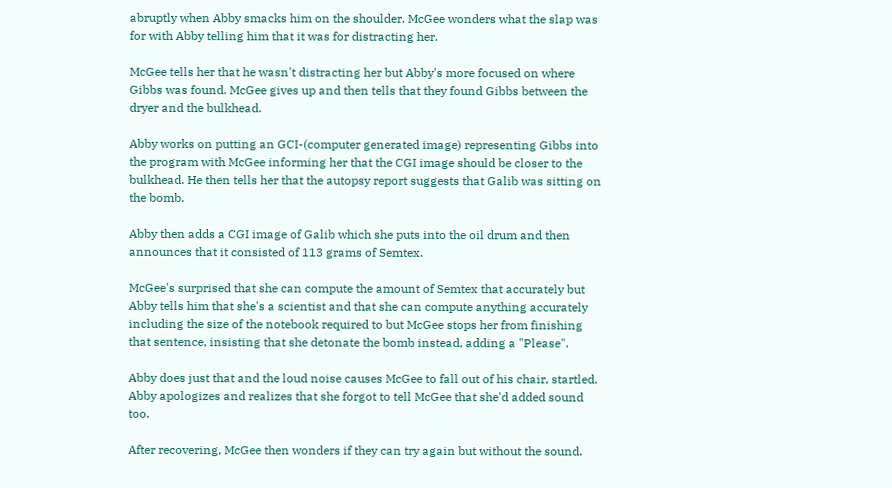abruptly when Abby smacks him on the shoulder. McGee wonders what the slap was for with Abby telling him that it was for distracting her.

McGee tells her that he wasn't distracting her but Abby's more focused on where Gibbs was found. McGee gives up and then tells that they found Gibbs between the dryer and the bulkhead.

Abby works on putting an GCI-(computer generated image) representing Gibbs into the program with McGee informing her that the CGI image should be closer to the bulkhead. He then tells her that the autopsy report suggests that Galib was sitting on the bomb.

Abby then adds a CGI image of Galib which she puts into the oil drum and then announces that it consisted of 113 grams of Semtex.

McGee's surprised that she can compute the amount of Semtex that accurately but Abby tells him that she's a scientist and that she can compute anything accurately including the size of the notebook required to but McGee stops her from finishing that sentence, insisting that she detonate the bomb instead, adding a "Please".

Abby does just that and the loud noise causes McGee to fall out of his chair, startled. Abby apologizes and realizes that she forgot to tell McGee that she'd added sound too.

After recovering, McGee then wonders if they can try again but without the sound.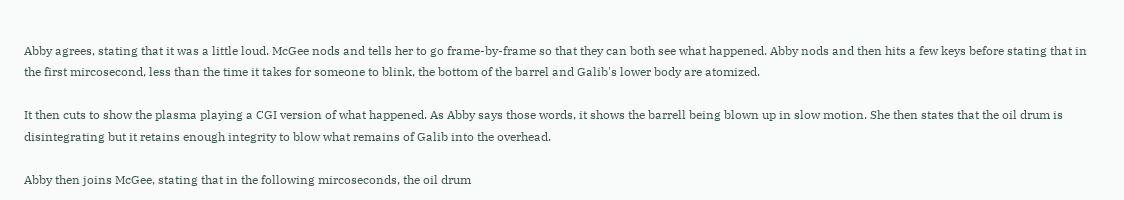Abby agrees, stating that it was a little loud. McGee nods and tells her to go frame-by-frame so that they can both see what happened. Abby nods and then hits a few keys before stating that in the first mircosecond, less than the time it takes for someone to blink, the bottom of the barrel and Galib's lower body are atomized.

It then cuts to show the plasma playing a CGI version of what happened. As Abby says those words, it shows the barrell being blown up in slow motion. She then states that the oil drum is disintegrating but it retains enough integrity to blow what remains of Galib into the overhead.

Abby then joins McGee, stating that in the following mircoseconds, the oil drum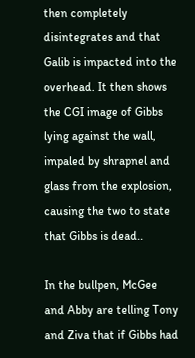then completely disintegrates and that Galib is impacted into the overhead. It then shows the CGI image of Gibbs lying against the wall, impaled by shrapnel and glass from the explosion, causing the two to state that Gibbs is dead..

In the bullpen, McGee and Abby are telling Tony and Ziva that if Gibbs had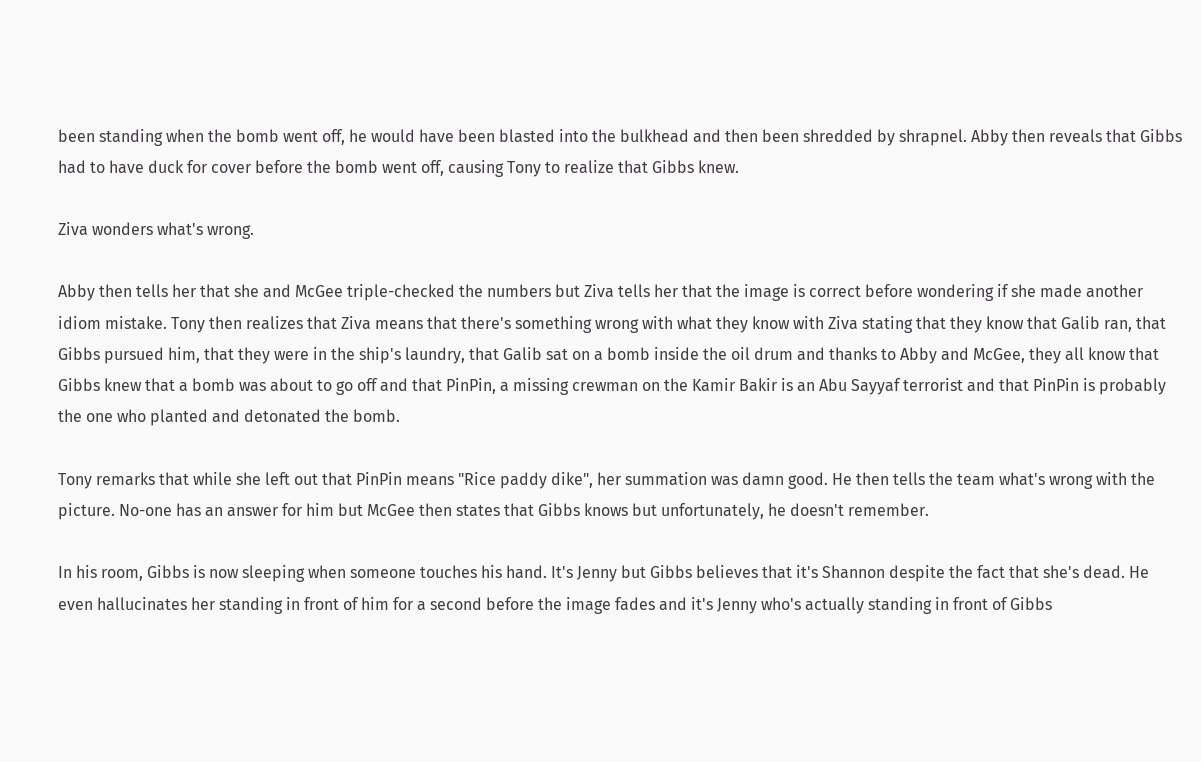been standing when the bomb went off, he would have been blasted into the bulkhead and then been shredded by shrapnel. Abby then reveals that Gibbs had to have duck for cover before the bomb went off, causing Tony to realize that Gibbs knew.

Ziva wonders what's wrong.

Abby then tells her that she and McGee triple-checked the numbers but Ziva tells her that the image is correct before wondering if she made another idiom mistake. Tony then realizes that Ziva means that there's something wrong with what they know with Ziva stating that they know that Galib ran, that Gibbs pursued him, that they were in the ship's laundry, that Galib sat on a bomb inside the oil drum and thanks to Abby and McGee, they all know that Gibbs knew that a bomb was about to go off and that PinPin, a missing crewman on the Kamir Bakir is an Abu Sayyaf terrorist and that PinPin is probably the one who planted and detonated the bomb.

Tony remarks that while she left out that PinPin means "Rice paddy dike", her summation was damn good. He then tells the team what's wrong with the picture. No-one has an answer for him but McGee then states that Gibbs knows but unfortunately, he doesn't remember.

In his room, Gibbs is now sleeping when someone touches his hand. It's Jenny but Gibbs believes that it's Shannon despite the fact that she's dead. He even hallucinates her standing in front of him for a second before the image fades and it's Jenny who's actually standing in front of Gibbs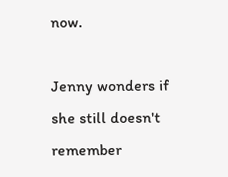now.

Jenny wonders if she still doesn't remember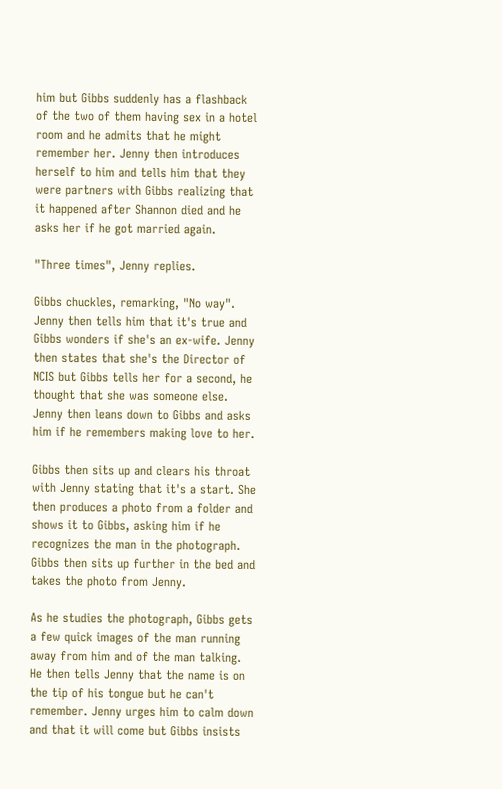him but Gibbs suddenly has a flashback of the two of them having sex in a hotel room and he admits that he might remember her. Jenny then introduces herself to him and tells him that they were partners with Gibbs realizing that it happened after Shannon died and he asks her if he got married again.

"Three times", Jenny replies.

Gibbs chuckles, remarking, "No way". Jenny then tells him that it's true and Gibbs wonders if she's an ex-wife. Jenny then states that she's the Director of NCIS but Gibbs tells her for a second, he thought that she was someone else. Jenny then leans down to Gibbs and asks him if he remembers making love to her.

Gibbs then sits up and clears his throat with Jenny stating that it's a start. She then produces a photo from a folder and shows it to Gibbs, asking him if he recognizes the man in the photograph. Gibbs then sits up further in the bed and takes the photo from Jenny.

As he studies the photograph, Gibbs gets a few quick images of the man running away from him and of the man talking. He then tells Jenny that the name is on the tip of his tongue but he can't remember. Jenny urges him to calm down and that it will come but Gibbs insists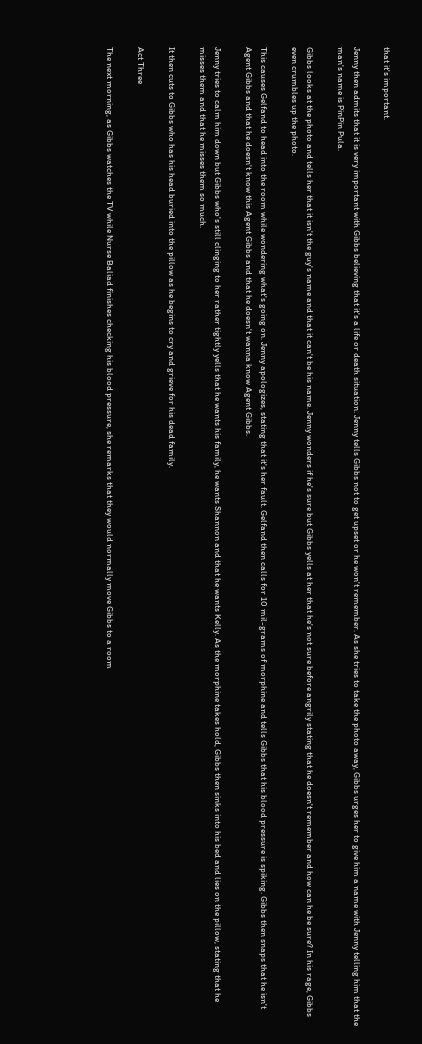that it's important.

Jenny then admits that it is very important with Gibbs believing that it's a life or death situation. Jenny tells Gibbs not to get upset or he won't remember. As she tries to take the photo away, Gibbs urges her to give him a name with Jenny telling him that the man's name is PinPin Pula.

Gibbs looks at the photo and tells her that it isn't the guy's name and that it can't be his name. Jenny wonders if he's sure but Gibbs yells at her that he's not sure before angrily stating that he doesn't remember and how can he be sure? In his rage, Gibbs even crumbles up the photo.

This causes Gelfand to head into the room while wondering what's going on. Jenny apologizes, stating that it's her fault. Gelfand then calls for 10 mil-grams of morphine and tells Gibbs that his blood pressure is spiking. Gibbs then snaps that he isn't Agent Gibbs and that he doesn't know this Agent Gibbs and that he doesn't wanna know Agent Gibbs.

Jenny tries to calm him down but Gibbs who's still clinging to her rather tightly yells that he wants his family, he wants Shannon and that he wants Kelly. As the morphine takes hold, Gibbs then sinks into his bed and lies on the pillow, stating that he misses them and that he misses them so much.

It then cuts to Gibbs who has his head buried into the pillow as he begins to cry and grieve for his dead family.

Act Three

The next morning, as Gibbs watches the TV while Nurse Baliad finishes checking his blood pressure, she remarks that they would normally move Gibbs to a room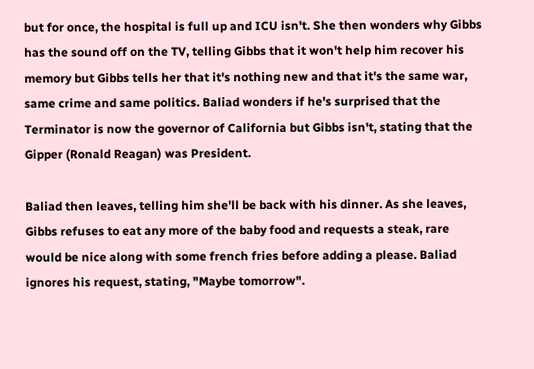but for once, the hospital is full up and ICU isn't. She then wonders why Gibbs has the sound off on the TV, telling Gibbs that it won't help him recover his memory but Gibbs tells her that it's nothing new and that it's the same war, same crime and same politics. Baliad wonders if he's surprised that the Terminator is now the governor of California but Gibbs isn't, stating that the Gipper (Ronald Reagan) was President.

Baliad then leaves, telling him she'll be back with his dinner. As she leaves, Gibbs refuses to eat any more of the baby food and requests a steak, rare would be nice along with some french fries before adding a please. Baliad ignores his request, stating, "Maybe tomorrow".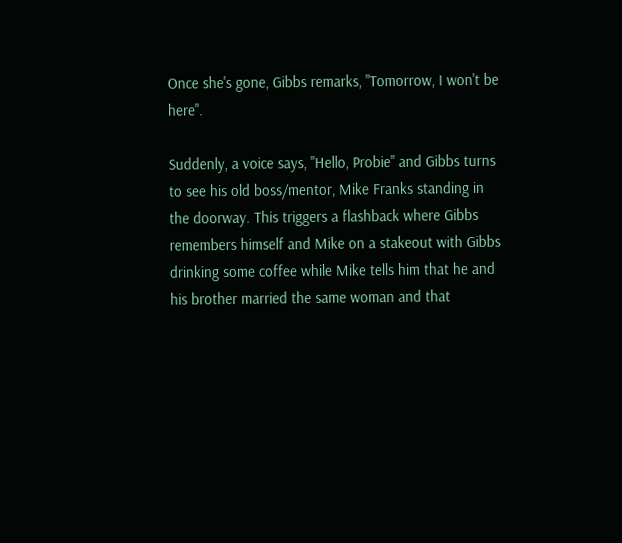Once she's gone, Gibbs remarks, "Tomorrow, I won't be here".

Suddenly, a voice says, "Hello, Probie" and Gibbs turns to see his old boss/mentor, Mike Franks standing in the doorway. This triggers a flashback where Gibbs remembers himself and Mike on a stakeout with Gibbs drinking some coffee while Mike tells him that he and his brother married the same woman and that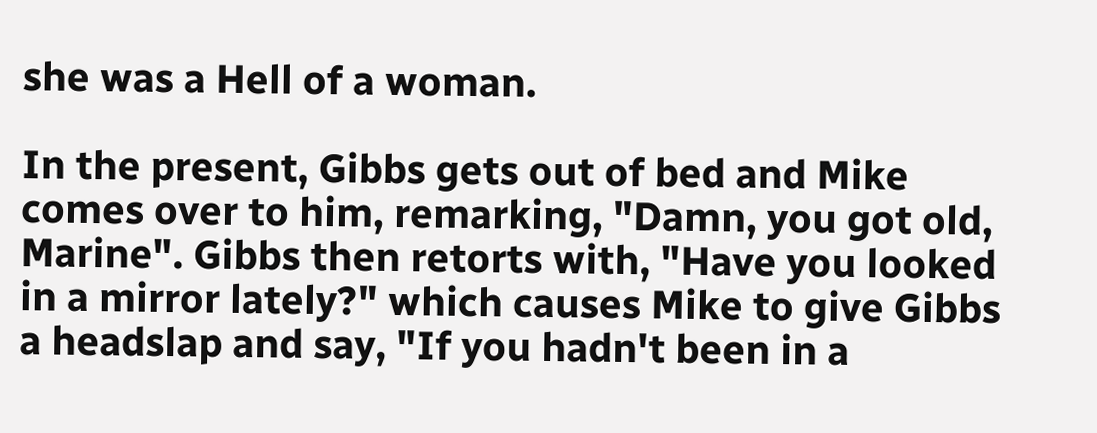she was a Hell of a woman.

In the present, Gibbs gets out of bed and Mike comes over to him, remarking, "Damn, you got old, Marine". Gibbs then retorts with, "Have you looked in a mirror lately?" which causes Mike to give Gibbs a headslap and say, "If you hadn't been in a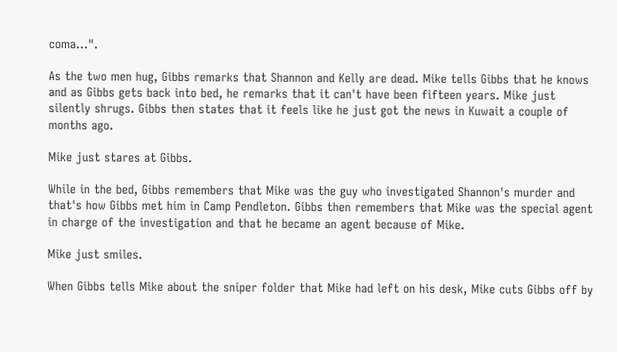coma...".

As the two men hug, Gibbs remarks that Shannon and Kelly are dead. Mike tells Gibbs that he knows and as Gibbs gets back into bed, he remarks that it can't have been fifteen years. Mike just silently shrugs. Gibbs then states that it feels like he just got the news in Kuwait a couple of months ago.

Mike just stares at Gibbs.

While in the bed, Gibbs remembers that Mike was the guy who investigated Shannon's murder and that's how Gibbs met him in Camp Pendleton. Gibbs then remembers that Mike was the special agent in charge of the investigation and that he became an agent because of Mike.

Mike just smiles.

When Gibbs tells Mike about the sniper folder that Mike had left on his desk, Mike cuts Gibbs off by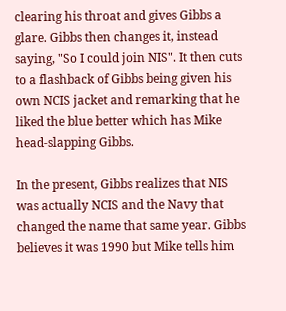clearing his throat and gives Gibbs a glare. Gibbs then changes it, instead saying, "So I could join NIS". It then cuts to a flashback of Gibbs being given his own NCIS jacket and remarking that he liked the blue better which has Mike head-slapping Gibbs.

In the present, Gibbs realizes that NIS was actually NCIS and the Navy that changed the name that same year. Gibbs believes it was 1990 but Mike tells him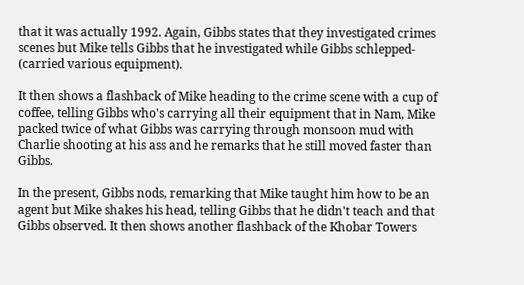that it was actually 1992. Again, Gibbs states that they investigated crimes scenes but Mike tells Gibbs that he investigated while Gibbs schlepped- (carried various equipment).

It then shows a flashback of Mike heading to the crime scene with a cup of coffee, telling Gibbs who's carrying all their equipment that in Nam, Mike packed twice of what Gibbs was carrying through monsoon mud with Charlie shooting at his ass and he remarks that he still moved faster than Gibbs.

In the present, Gibbs nods, remarking that Mike taught him how to be an agent but Mike shakes his head, telling Gibbs that he didn't teach and that Gibbs observed. It then shows another flashback of the Khobar Towers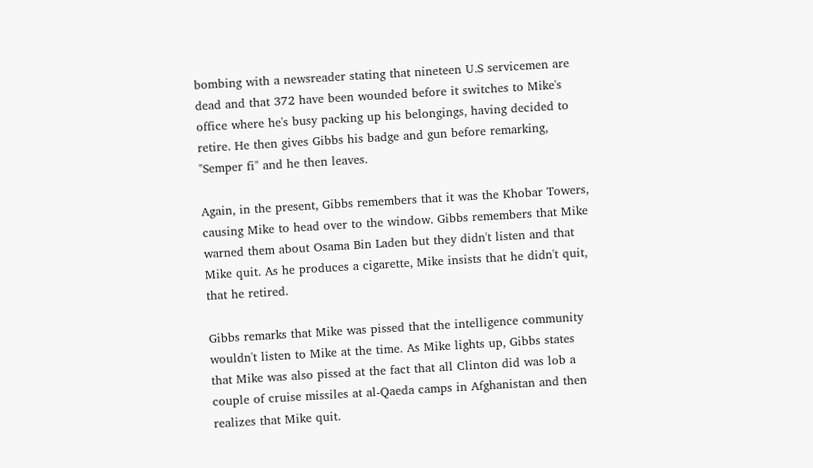bombing with a newsreader stating that nineteen U.S servicemen are dead and that 372 have been wounded before it switches to Mike's office where he's busy packing up his belongings, having decided to retire. He then gives Gibbs his badge and gun before remarking, "Semper fi" and he then leaves.

Again, in the present, Gibbs remembers that it was the Khobar Towers, causing Mike to head over to the window. Gibbs remembers that Mike warned them about Osama Bin Laden but they didn't listen and that Mike quit. As he produces a cigarette, Mike insists that he didn't quit, that he retired.

Gibbs remarks that Mike was pissed that the intelligence community wouldn't listen to Mike at the time. As Mike lights up, Gibbs states that Mike was also pissed at the fact that all Clinton did was lob a couple of cruise missiles at al-Qaeda camps in Afghanistan and then realizes that Mike quit.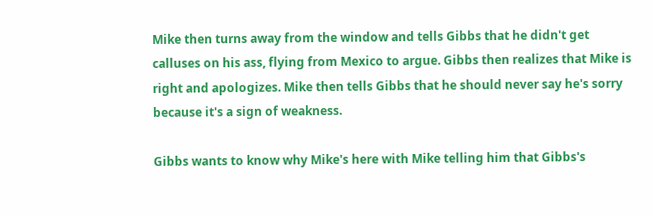Mike then turns away from the window and tells Gibbs that he didn't get calluses on his ass, flying from Mexico to argue. Gibbs then realizes that Mike is right and apologizes. Mike then tells Gibbs that he should never say he's sorry because it's a sign of weakness.

Gibbs wants to know why Mike's here with Mike telling him that Gibbs's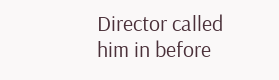Director called him in before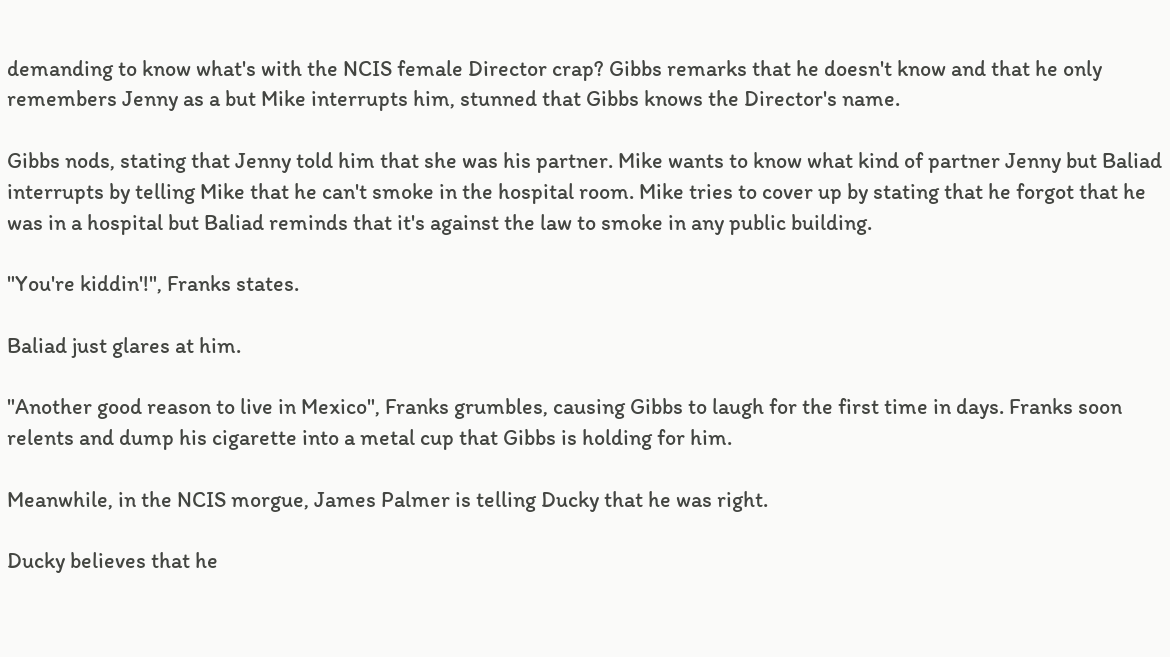demanding to know what's with the NCIS female Director crap? Gibbs remarks that he doesn't know and that he only remembers Jenny as a but Mike interrupts him, stunned that Gibbs knows the Director's name.

Gibbs nods, stating that Jenny told him that she was his partner. Mike wants to know what kind of partner Jenny but Baliad interrupts by telling Mike that he can't smoke in the hospital room. Mike tries to cover up by stating that he forgot that he was in a hospital but Baliad reminds that it's against the law to smoke in any public building.

"You're kiddin'!", Franks states.

Baliad just glares at him.

"Another good reason to live in Mexico", Franks grumbles, causing Gibbs to laugh for the first time in days. Franks soon relents and dump his cigarette into a metal cup that Gibbs is holding for him.

Meanwhile, in the NCIS morgue, James Palmer is telling Ducky that he was right.

Ducky believes that he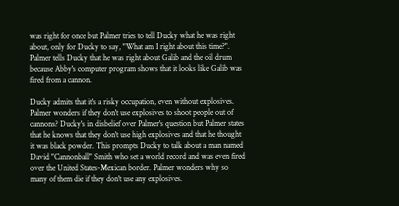was right for once but Palmer tries to tell Ducky what he was right about, only for Ducky to say, "What am I right about this time?". Palmer tells Ducky that he was right about Galib and the oil drum because Abby's computer program shows that it looks like Galib was fired from a cannon.

Ducky admits that it's a risky occupation, even without explosives. Palmer wonders if they don't use explosives to shoot people out of cannons? Ducky's in disbelief over Palmer's question but Palmer states that he knows that they don't use high explosives and that he thought it was black powder. This prompts Ducky to talk about a man named David "Cannonball" Smith who set a world record and was even fired over the United States-Mexican border. Palmer wonders why so many of them die if they don't use any explosives.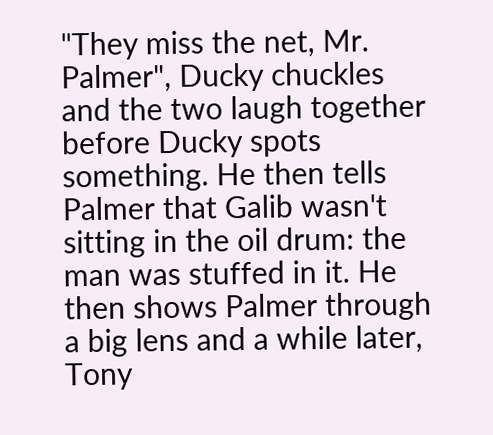"They miss the net, Mr. Palmer", Ducky chuckles and the two laugh together before Ducky spots something. He then tells Palmer that Galib wasn't sitting in the oil drum: the man was stuffed in it. He then shows Palmer through a big lens and a while later, Tony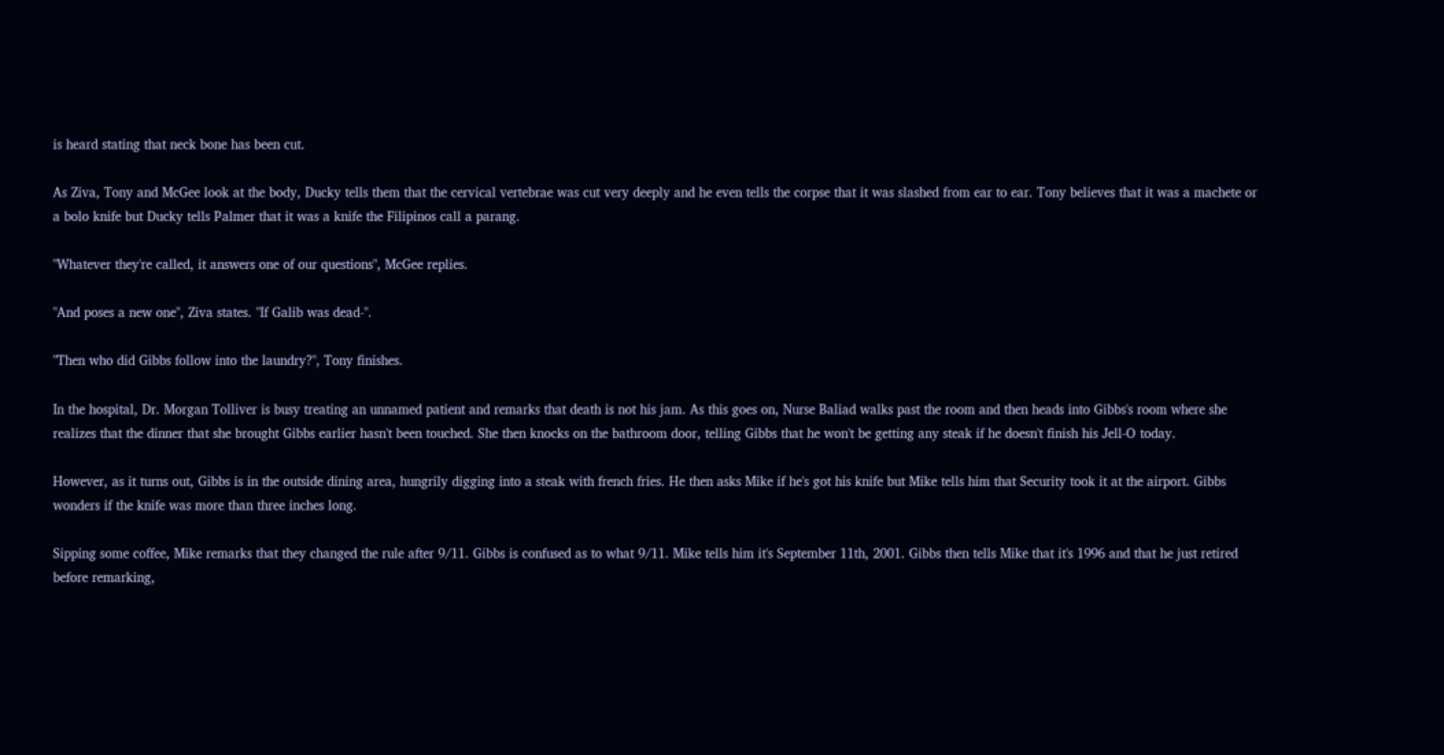is heard stating that neck bone has been cut.

As Ziva, Tony and McGee look at the body, Ducky tells them that the cervical vertebrae was cut very deeply and he even tells the corpse that it was slashed from ear to ear. Tony believes that it was a machete or a bolo knife but Ducky tells Palmer that it was a knife the Filipinos call a parang.

"Whatever they're called, it answers one of our questions", McGee replies.

"And poses a new one", Ziva states. "If Galib was dead-".

"Then who did Gibbs follow into the laundry?", Tony finishes.

In the hospital, Dr. Morgan Tolliver is busy treating an unnamed patient and remarks that death is not his jam. As this goes on, Nurse Baliad walks past the room and then heads into Gibbs's room where she realizes that the dinner that she brought Gibbs earlier hasn't been touched. She then knocks on the bathroom door, telling Gibbs that he won't be getting any steak if he doesn't finish his Jell-O today.

However, as it turns out, Gibbs is in the outside dining area, hungrily digging into a steak with french fries. He then asks Mike if he's got his knife but Mike tells him that Security took it at the airport. Gibbs wonders if the knife was more than three inches long.

Sipping some coffee, Mike remarks that they changed the rule after 9/11. Gibbs is confused as to what 9/11. Mike tells him it's September 11th, 2001. Gibbs then tells Mike that it's 1996 and that he just retired before remarking,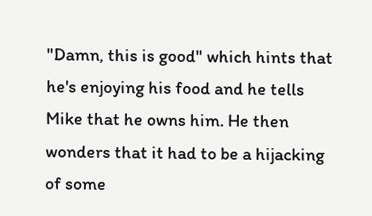"Damn, this is good" which hints that he's enjoying his food and he tells Mike that he owns him. He then wonders that it had to be a hijacking of some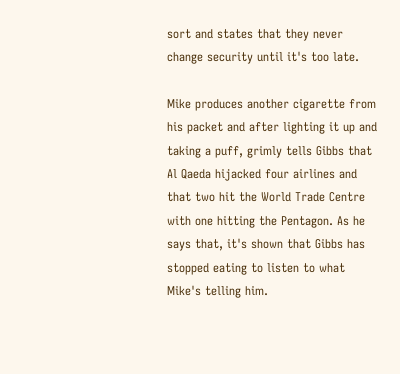sort and states that they never change security until it's too late.

Mike produces another cigarette from his packet and after lighting it up and taking a puff, grimly tells Gibbs that Al Qaeda hijacked four airlines and that two hit the World Trade Centre with one hitting the Pentagon. As he says that, it's shown that Gibbs has stopped eating to listen to what Mike's telling him.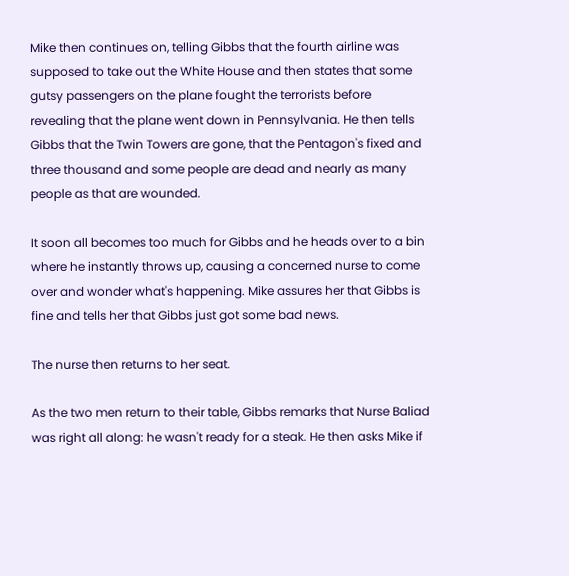Mike then continues on, telling Gibbs that the fourth airline was supposed to take out the White House and then states that some gutsy passengers on the plane fought the terrorists before revealing that the plane went down in Pennsylvania. He then tells Gibbs that the Twin Towers are gone, that the Pentagon's fixed and three thousand and some people are dead and nearly as many people as that are wounded.

It soon all becomes too much for Gibbs and he heads over to a bin where he instantly throws up, causing a concerned nurse to come over and wonder what's happening. Mike assures her that Gibbs is fine and tells her that Gibbs just got some bad news.

The nurse then returns to her seat.

As the two men return to their table, Gibbs remarks that Nurse Baliad was right all along: he wasn't ready for a steak. He then asks Mike if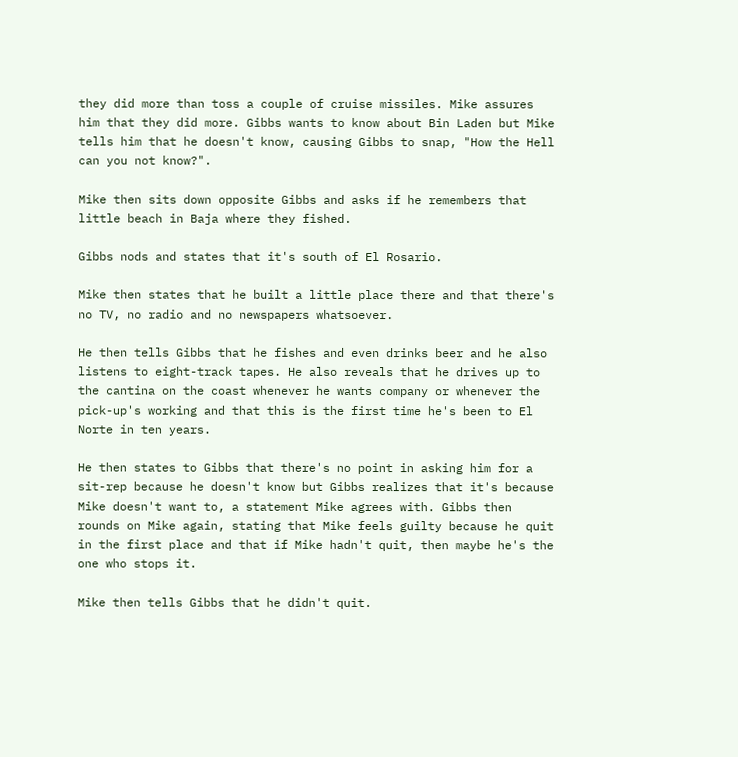they did more than toss a couple of cruise missiles. Mike assures him that they did more. Gibbs wants to know about Bin Laden but Mike tells him that he doesn't know, causing Gibbs to snap, "How the Hell can you not know?".

Mike then sits down opposite Gibbs and asks if he remembers that little beach in Baja where they fished.

Gibbs nods and states that it's south of El Rosario.

Mike then states that he built a little place there and that there's no TV, no radio and no newspapers whatsoever.

He then tells Gibbs that he fishes and even drinks beer and he also listens to eight-track tapes. He also reveals that he drives up to the cantina on the coast whenever he wants company or whenever the pick-up's working and that this is the first time he's been to El Norte in ten years.

He then states to Gibbs that there's no point in asking him for a sit-rep because he doesn't know but Gibbs realizes that it's because Mike doesn't want to, a statement Mike agrees with. Gibbs then rounds on Mike again, stating that Mike feels guilty because he quit in the first place and that if Mike hadn't quit, then maybe he's the one who stops it.

Mike then tells Gibbs that he didn't quit.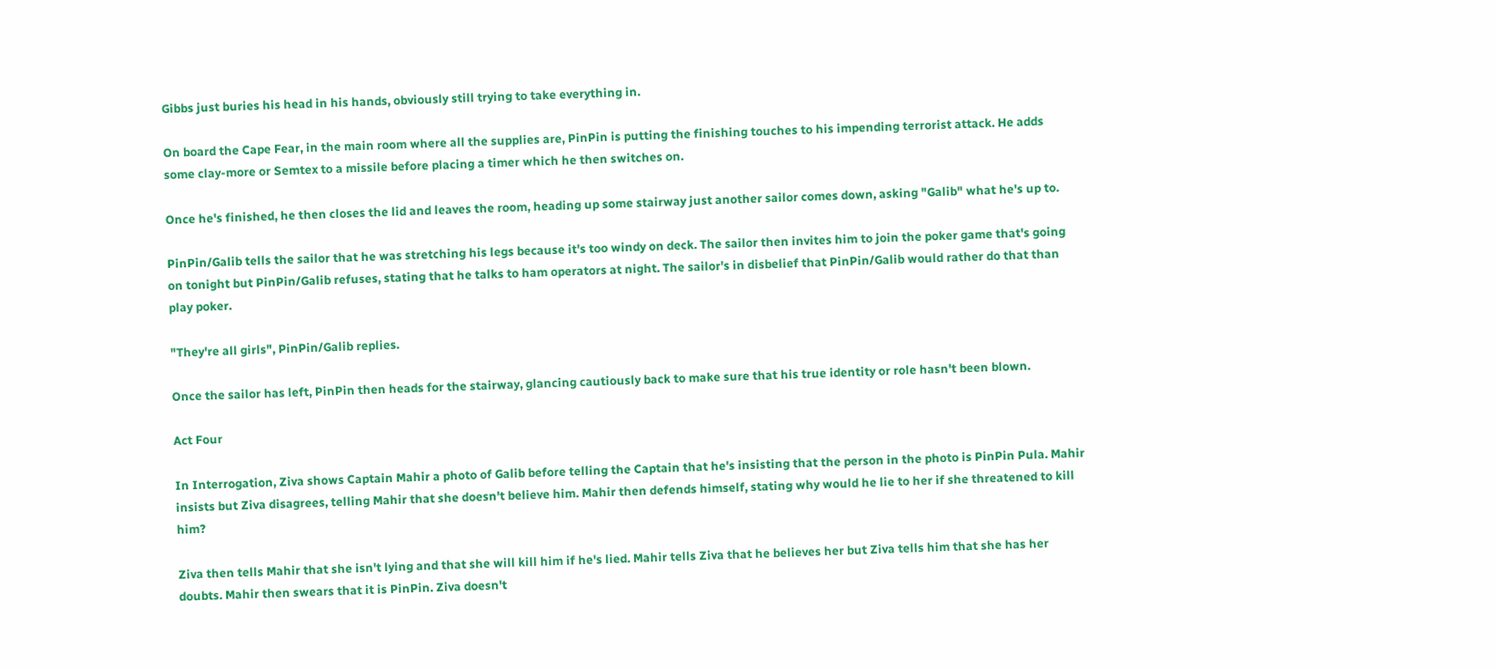Gibbs just buries his head in his hands, obviously still trying to take everything in.

On board the Cape Fear, in the main room where all the supplies are, PinPin is putting the finishing touches to his impending terrorist attack. He adds some clay-more or Semtex to a missile before placing a timer which he then switches on.

Once he's finished, he then closes the lid and leaves the room, heading up some stairway just another sailor comes down, asking "Galib" what he's up to.

PinPin/Galib tells the sailor that he was stretching his legs because it's too windy on deck. The sailor then invites him to join the poker game that's going on tonight but PinPin/Galib refuses, stating that he talks to ham operators at night. The sailor's in disbelief that PinPin/Galib would rather do that than play poker.

"They're all girls", PinPin/Galib replies.

Once the sailor has left, PinPin then heads for the stairway, glancing cautiously back to make sure that his true identity or role hasn't been blown.

Act Four

In Interrogation, Ziva shows Captain Mahir a photo of Galib before telling the Captain that he's insisting that the person in the photo is PinPin Pula. Mahir insists but Ziva disagrees, telling Mahir that she doesn't believe him. Mahir then defends himself, stating why would he lie to her if she threatened to kill him?

Ziva then tells Mahir that she isn't lying and that she will kill him if he's lied. Mahir tells Ziva that he believes her but Ziva tells him that she has her doubts. Mahir then swears that it is PinPin. Ziva doesn't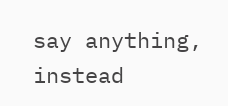say anything, instead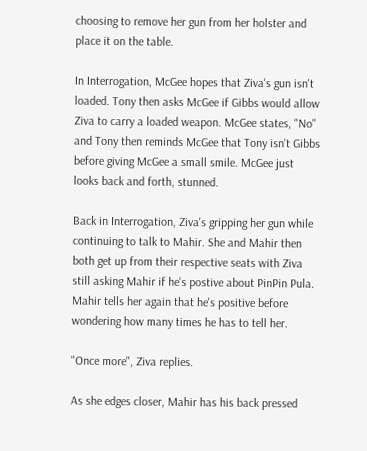choosing to remove her gun from her holster and place it on the table.

In Interrogation, McGee hopes that Ziva's gun isn't loaded. Tony then asks McGee if Gibbs would allow Ziva to carry a loaded weapon. McGee states, "No" and Tony then reminds McGee that Tony isn't Gibbs before giving McGee a small smile. McGee just looks back and forth, stunned.

Back in Interrogation, Ziva's gripping her gun while continuing to talk to Mahir. She and Mahir then both get up from their respective seats with Ziva still asking Mahir if he's postive about PinPin Pula. Mahir tells her again that he's positive before wondering how many times he has to tell her.

"Once more", Ziva replies.

As she edges closer, Mahir has his back pressed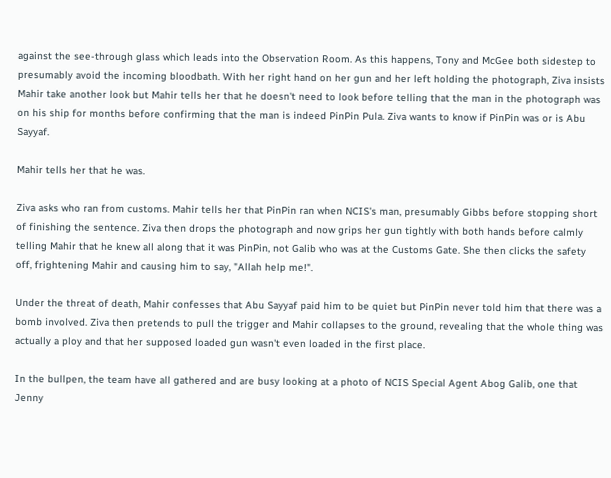against the see-through glass which leads into the Observation Room. As this happens, Tony and McGee both sidestep to presumably avoid the incoming bloodbath. With her right hand on her gun and her left holding the photograph, Ziva insists Mahir take another look but Mahir tells her that he doesn't need to look before telling that the man in the photograph was on his ship for months before confirming that the man is indeed PinPin Pula. Ziva wants to know if PinPin was or is Abu Sayyaf.

Mahir tells her that he was.

Ziva asks who ran from customs. Mahir tells her that PinPin ran when NCIS's man, presumably Gibbs before stopping short of finishing the sentence. Ziva then drops the photograph and now grips her gun tightly with both hands before calmly telling Mahir that he knew all along that it was PinPin, not Galib who was at the Customs Gate. She then clicks the safety off, frightening Mahir and causing him to say, "Allah help me!".

Under the threat of death, Mahir confesses that Abu Sayyaf paid him to be quiet but PinPin never told him that there was a bomb involved. Ziva then pretends to pull the trigger and Mahir collapses to the ground, revealing that the whole thing was actually a ploy and that her supposed loaded gun wasn't even loaded in the first place.

In the bullpen, the team have all gathered and are busy looking at a photo of NCIS Special Agent Abog Galib, one that Jenny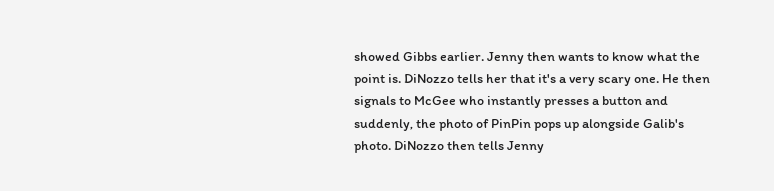showed Gibbs earlier. Jenny then wants to know what the point is. DiNozzo tells her that it's a very scary one. He then signals to McGee who instantly presses a button and suddenly, the photo of PinPin pops up alongside Galib's photo. DiNozzo then tells Jenny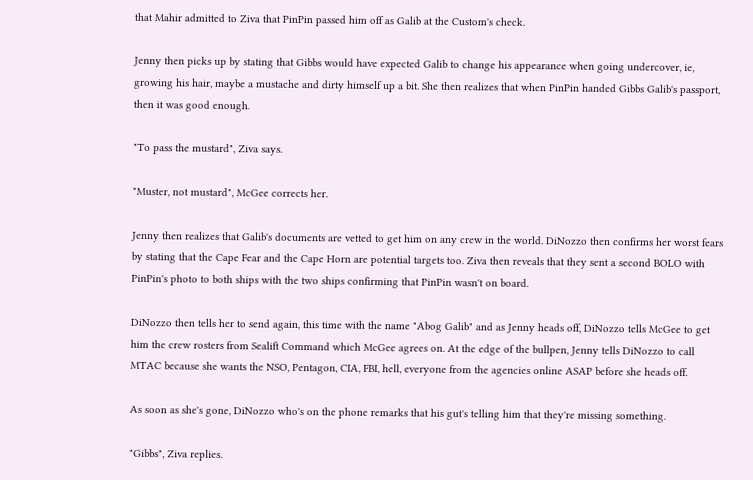that Mahir admitted to Ziva that PinPin passed him off as Galib at the Custom's check.

Jenny then picks up by stating that Gibbs would have expected Galib to change his appearance when going undercover, ie, growing his hair, maybe a mustache and dirty himself up a bit. She then realizes that when PinPin handed Gibbs Galib's passport, then it was good enough.

"To pass the mustard", Ziva says.

"Muster, not mustard", McGee corrects her.

Jenny then realizes that Galib's documents are vetted to get him on any crew in the world. DiNozzo then confirms her worst fears by stating that the Cape Fear and the Cape Horn are potential targets too. Ziva then reveals that they sent a second BOLO with PinPin's photo to both ships with the two ships confirming that PinPin wasn't on board.

DiNozzo then tells her to send again, this time with the name "Abog Galib" and as Jenny heads off, DiNozzo tells McGee to get him the crew rosters from Sealift Command which McGee agrees on. At the edge of the bullpen, Jenny tells DiNozzo to call MTAC because she wants the NSO, Pentagon, CIA, FBI, hell, everyone from the agencies online ASAP before she heads off.

As soon as she's gone, DiNozzo who's on the phone remarks that his gut's telling him that they're missing something.

"Gibbs", Ziva replies.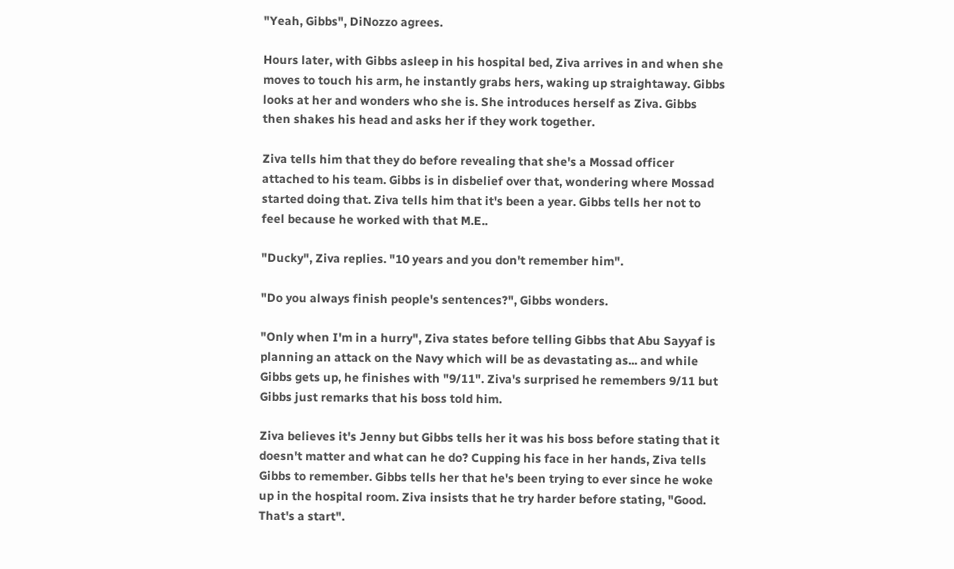"Yeah, Gibbs", DiNozzo agrees.

Hours later, with Gibbs asleep in his hospital bed, Ziva arrives in and when she moves to touch his arm, he instantly grabs hers, waking up straightaway. Gibbs looks at her and wonders who she is. She introduces herself as Ziva. Gibbs then shakes his head and asks her if they work together.

Ziva tells him that they do before revealing that she's a Mossad officer attached to his team. Gibbs is in disbelief over that, wondering where Mossad started doing that. Ziva tells him that it's been a year. Gibbs tells her not to feel because he worked with that M.E..

"Ducky", Ziva replies. "10 years and you don't remember him".

"Do you always finish people's sentences?", Gibbs wonders.

"Only when I'm in a hurry", Ziva states before telling Gibbs that Abu Sayyaf is planning an attack on the Navy which will be as devastating as... and while Gibbs gets up, he finishes with "9/11". Ziva's surprised he remembers 9/11 but Gibbs just remarks that his boss told him.

Ziva believes it's Jenny but Gibbs tells her it was his boss before stating that it doesn't matter and what can he do? Cupping his face in her hands, Ziva tells Gibbs to remember. Gibbs tells her that he's been trying to ever since he woke up in the hospital room. Ziva insists that he try harder before stating, "Good. That's a start".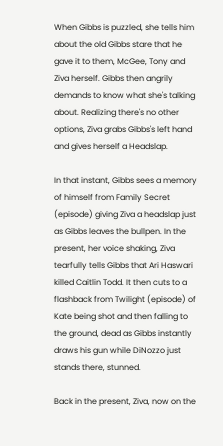When Gibbs is puzzled, she tells him about the old Gibbs stare that he gave it to them, McGee, Tony and Ziva herself. Gibbs then angrily demands to know what she's talking about. Realizing there's no other options, Ziva grabs Gibbs's left hand and gives herself a Headslap.

In that instant, Gibbs sees a memory of himself from Family Secret (episode) giving Ziva a headslap just as Gibbs leaves the bullpen. In the present, her voice shaking, Ziva tearfully tells Gibbs that Ari Haswari killed Caitlin Todd. It then cuts to a flashback from Twilight (episode) of Kate being shot and then falling to the ground, dead as Gibbs instantly draws his gun while DiNozzo just stands there, stunned.

Back in the present, Ziva, now on the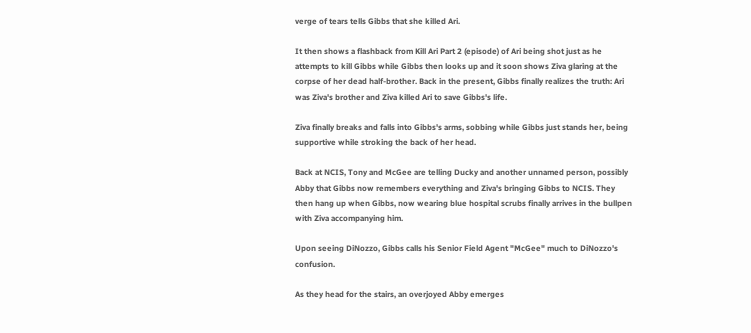verge of tears tells Gibbs that she killed Ari.

It then shows a flashback from Kill Ari Part 2 (episode) of Ari being shot just as he attempts to kill Gibbs while Gibbs then looks up and it soon shows Ziva glaring at the corpse of her dead half-brother. Back in the present, Gibbs finally realizes the truth: Ari was Ziva's brother and Ziva killed Ari to save Gibbs's life.

Ziva finally breaks and falls into Gibbs's arms, sobbing while Gibbs just stands her, being supportive while stroking the back of her head.

Back at NCIS, Tony and McGee are telling Ducky and another unnamed person, possibly Abby that Gibbs now remembers everything and Ziva's bringing Gibbs to NCIS. They then hang up when Gibbs, now wearing blue hospital scrubs finally arrives in the bullpen with Ziva accompanying him.

Upon seeing DiNozzo, Gibbs calls his Senior Field Agent "McGee" much to DiNozzo's confusion.

As they head for the stairs, an overjoyed Abby emerges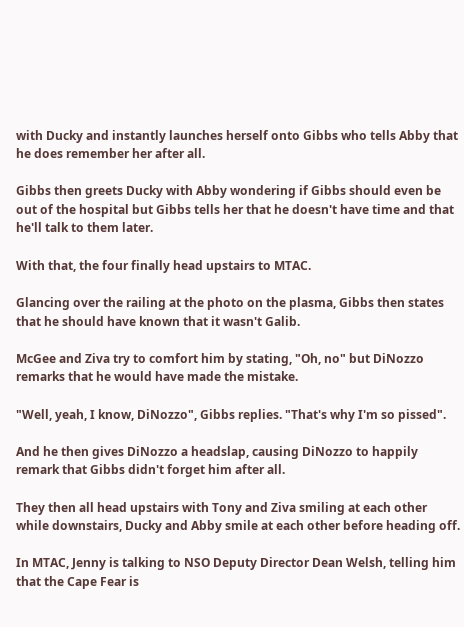with Ducky and instantly launches herself onto Gibbs who tells Abby that he does remember her after all.

Gibbs then greets Ducky with Abby wondering if Gibbs should even be out of the hospital but Gibbs tells her that he doesn't have time and that he'll talk to them later.

With that, the four finally head upstairs to MTAC.

Glancing over the railing at the photo on the plasma, Gibbs then states that he should have known that it wasn't Galib.

McGee and Ziva try to comfort him by stating, "Oh, no" but DiNozzo remarks that he would have made the mistake.

"Well, yeah, I know, DiNozzo", Gibbs replies. "That's why I'm so pissed".

And he then gives DiNozzo a headslap, causing DiNozzo to happily remark that Gibbs didn't forget him after all.

They then all head upstairs with Tony and Ziva smiling at each other while downstairs, Ducky and Abby smile at each other before heading off.

In MTAC, Jenny is talking to NSO Deputy Director Dean Welsh, telling him that the Cape Fear is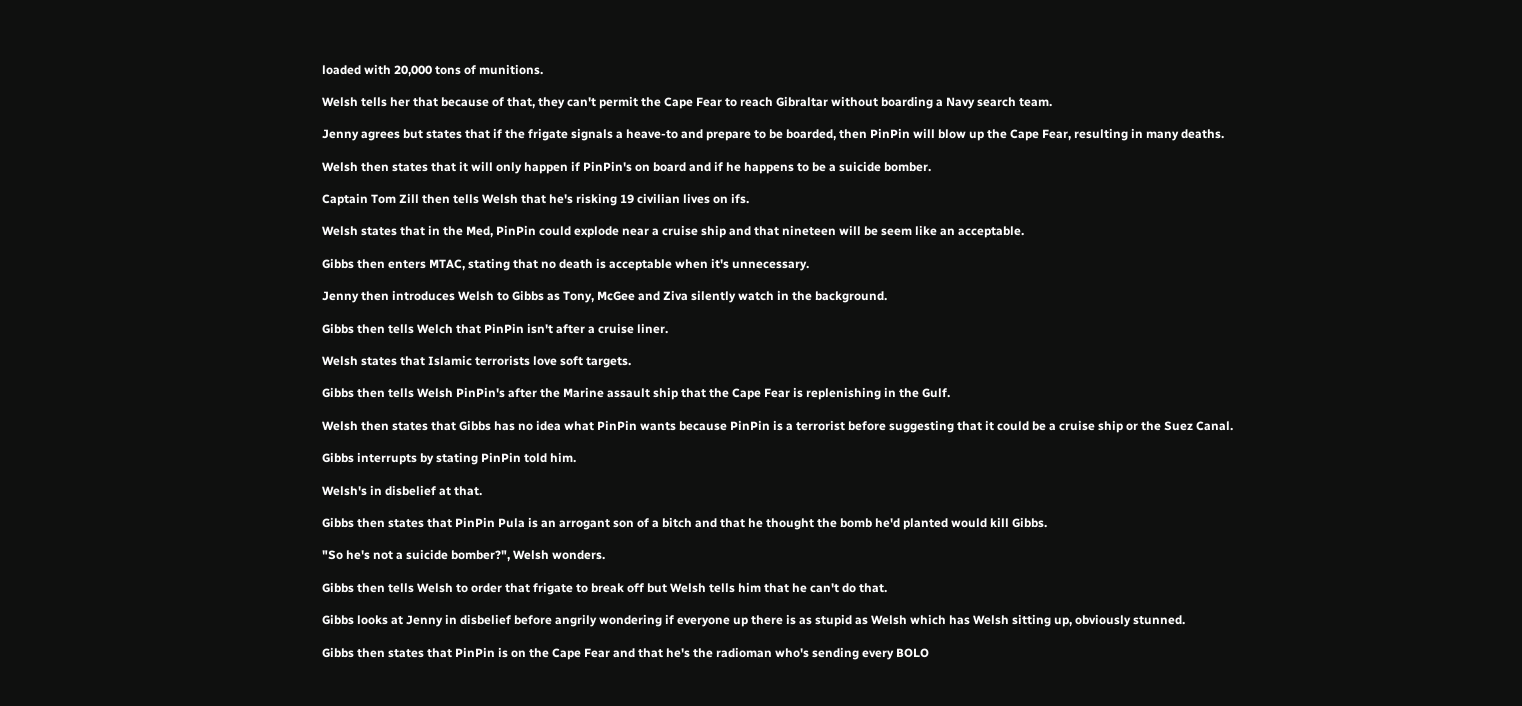loaded with 20,000 tons of munitions.

Welsh tells her that because of that, they can't permit the Cape Fear to reach Gibraltar without boarding a Navy search team.

Jenny agrees but states that if the frigate signals a heave-to and prepare to be boarded, then PinPin will blow up the Cape Fear, resulting in many deaths.

Welsh then states that it will only happen if PinPin's on board and if he happens to be a suicide bomber.

Captain Tom Zill then tells Welsh that he's risking 19 civilian lives on ifs.

Welsh states that in the Med, PinPin could explode near a cruise ship and that nineteen will be seem like an acceptable.

Gibbs then enters MTAC, stating that no death is acceptable when it's unnecessary.

Jenny then introduces Welsh to Gibbs as Tony, McGee and Ziva silently watch in the background.

Gibbs then tells Welch that PinPin isn't after a cruise liner.

Welsh states that Islamic terrorists love soft targets.

Gibbs then tells Welsh PinPin's after the Marine assault ship that the Cape Fear is replenishing in the Gulf.

Welsh then states that Gibbs has no idea what PinPin wants because PinPin is a terrorist before suggesting that it could be a cruise ship or the Suez Canal.

Gibbs interrupts by stating PinPin told him.

Welsh's in disbelief at that.

Gibbs then states that PinPin Pula is an arrogant son of a bitch and that he thought the bomb he'd planted would kill Gibbs.

"So he's not a suicide bomber?", Welsh wonders.

Gibbs then tells Welsh to order that frigate to break off but Welsh tells him that he can't do that.

Gibbs looks at Jenny in disbelief before angrily wondering if everyone up there is as stupid as Welsh which has Welsh sitting up, obviously stunned.

Gibbs then states that PinPin is on the Cape Fear and that he's the radioman who's sending every BOLO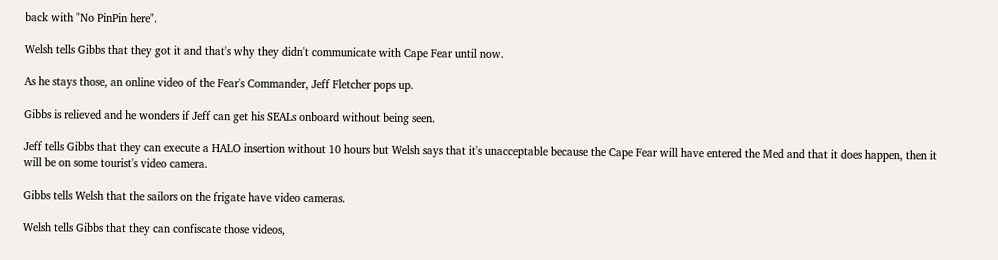back with "No PinPin here".

Welsh tells Gibbs that they got it and that's why they didn't communicate with Cape Fear until now.

As he stays those, an online video of the Fear's Commander, Jeff Fletcher pops up.

Gibbs is relieved and he wonders if Jeff can get his SEALs onboard without being seen.

Jeff tells Gibbs that they can execute a HALO insertion without 10 hours but Welsh says that it's unacceptable because the Cape Fear will have entered the Med and that it does happen, then it will be on some tourist's video camera.

Gibbs tells Welsh that the sailors on the frigate have video cameras.

Welsh tells Gibbs that they can confiscate those videos,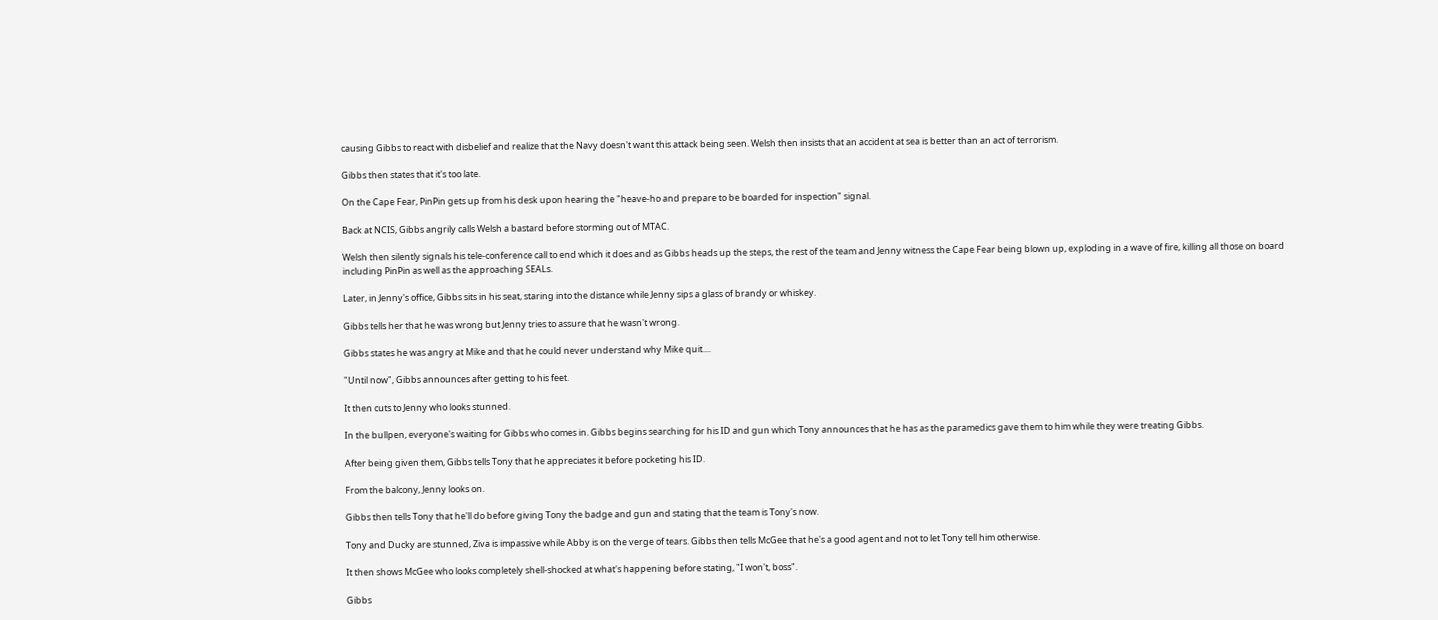causing Gibbs to react with disbelief and realize that the Navy doesn't want this attack being seen. Welsh then insists that an accident at sea is better than an act of terrorism.

Gibbs then states that it's too late.

On the Cape Fear, PinPin gets up from his desk upon hearing the "heave-ho and prepare to be boarded for inspection" signal.

Back at NCIS, Gibbs angrily calls Welsh a bastard before storming out of MTAC.

Welsh then silently signals his tele-conference call to end which it does and as Gibbs heads up the steps, the rest of the team and Jenny witness the Cape Fear being blown up, exploding in a wave of fire, killing all those on board including PinPin as well as the approaching SEALs.

Later, in Jenny's office, Gibbs sits in his seat, staring into the distance while Jenny sips a glass of brandy or whiskey.

Gibbs tells her that he was wrong but Jenny tries to assure that he wasn't wrong.

Gibbs states he was angry at Mike and that he could never understand why Mike quit....

"Until now", Gibbs announces after getting to his feet.

It then cuts to Jenny who looks stunned.

In the bullpen, everyone's waiting for Gibbs who comes in. Gibbs begins searching for his ID and gun which Tony announces that he has as the paramedics gave them to him while they were treating Gibbs.

After being given them, Gibbs tells Tony that he appreciates it before pocketing his ID.

From the balcony, Jenny looks on.

Gibbs then tells Tony that he'll do before giving Tony the badge and gun and stating that the team is Tony's now.

Tony and Ducky are stunned, Ziva is impassive while Abby is on the verge of tears. Gibbs then tells McGee that he's a good agent and not to let Tony tell him otherwise.

It then shows McGee who looks completely shell-shocked at what's happening before stating, "I won't, boss".

Gibbs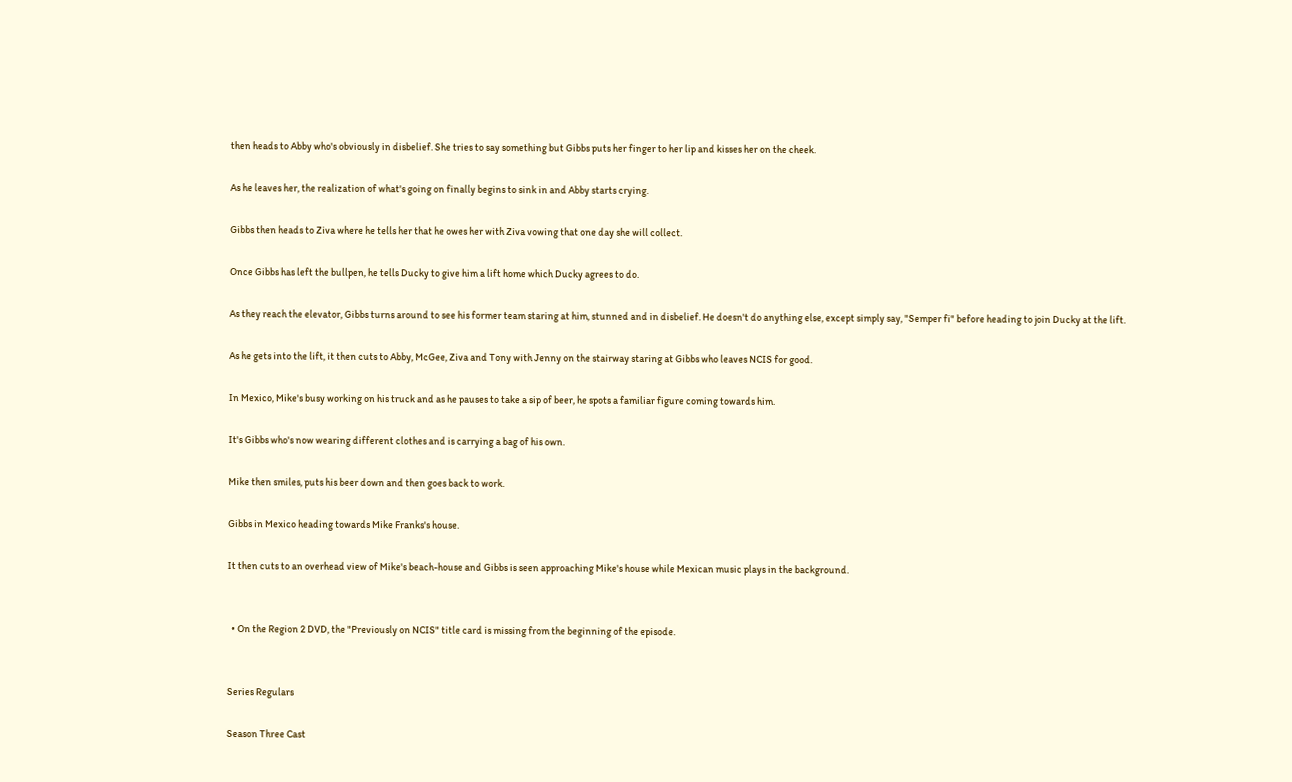then heads to Abby who's obviously in disbelief. She tries to say something but Gibbs puts her finger to her lip and kisses her on the cheek.

As he leaves her, the realization of what's going on finally begins to sink in and Abby starts crying.

Gibbs then heads to Ziva where he tells her that he owes her with Ziva vowing that one day she will collect.

Once Gibbs has left the bullpen, he tells Ducky to give him a lift home which Ducky agrees to do.

As they reach the elevator, Gibbs turns around to see his former team staring at him, stunned and in disbelief. He doesn't do anything else, except simply say, "Semper fi" before heading to join Ducky at the lift.

As he gets into the lift, it then cuts to Abby, McGee, Ziva and Tony with Jenny on the stairway staring at Gibbs who leaves NCIS for good.

In Mexico, Mike's busy working on his truck and as he pauses to take a sip of beer, he spots a familiar figure coming towards him.

It's Gibbs who's now wearing different clothes and is carrying a bag of his own.

Mike then smiles, puts his beer down and then goes back to work.

Gibbs in Mexico heading towards Mike Franks's house.

It then cuts to an overhead view of Mike's beach-house and Gibbs is seen approaching Mike's house while Mexican music plays in the background.


  • On the Region 2 DVD, the "Previously on NCIS" title card is missing from the beginning of the episode.


Series Regulars

Season Three Cast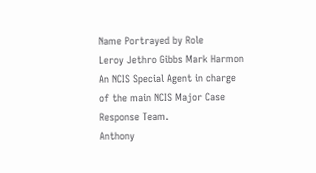Name Portrayed by Role
Leroy Jethro Gibbs Mark Harmon An NCIS Special Agent in charge of the main NCIS Major Case Response Team.
Anthony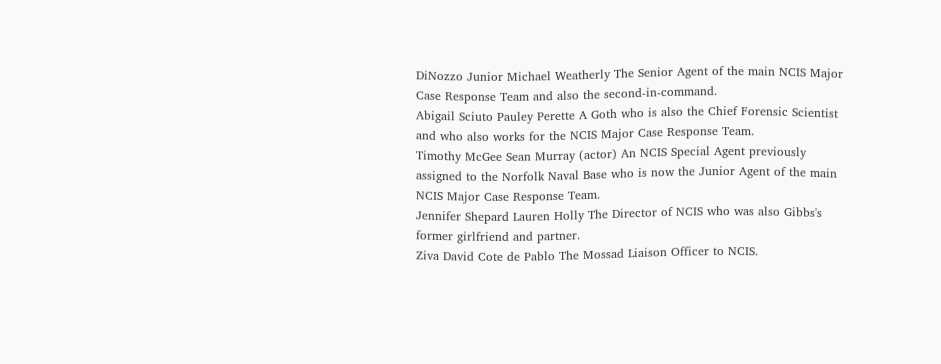DiNozzo Junior Michael Weatherly The Senior Agent of the main NCIS Major Case Response Team and also the second-in-command.
Abigail Sciuto Pauley Perette A Goth who is also the Chief Forensic Scientist and who also works for the NCIS Major Case Response Team.
Timothy McGee Sean Murray (actor) An NCIS Special Agent previously assigned to the Norfolk Naval Base who is now the Junior Agent of the main NCIS Major Case Response Team.
Jennifer Shepard Lauren Holly The Director of NCIS who was also Gibbs's former girlfriend and partner.
Ziva David Cote de Pablo The Mossad Liaison Officer to NCIS.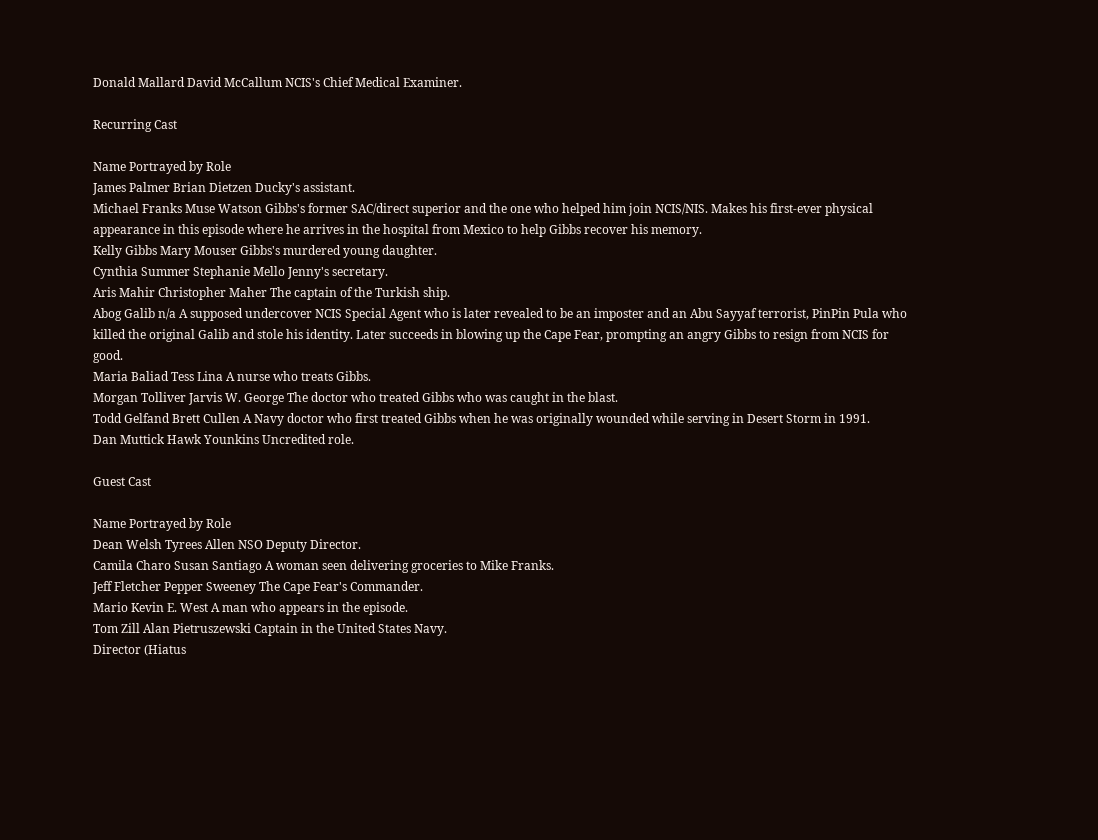Donald Mallard David McCallum NCIS's Chief Medical Examiner.

Recurring Cast

Name Portrayed by Role
James Palmer Brian Dietzen Ducky's assistant.
Michael Franks Muse Watson Gibbs's former SAC/direct superior and the one who helped him join NCIS/NIS. Makes his first-ever physical appearance in this episode where he arrives in the hospital from Mexico to help Gibbs recover his memory.
Kelly Gibbs Mary Mouser Gibbs's murdered young daughter.
Cynthia Summer Stephanie Mello Jenny's secretary.
Aris Mahir Christopher Maher The captain of the Turkish ship.
Abog Galib n/a A supposed undercover NCIS Special Agent who is later revealed to be an imposter and an Abu Sayyaf terrorist, PinPin Pula who killed the original Galib and stole his identity. Later succeeds in blowing up the Cape Fear, prompting an angry Gibbs to resign from NCIS for good.
Maria Baliad Tess Lina A nurse who treats Gibbs.
Morgan Tolliver Jarvis W. George The doctor who treated Gibbs who was caught in the blast.
Todd Gelfand Brett Cullen A Navy doctor who first treated Gibbs when he was originally wounded while serving in Desert Storm in 1991.
Dan Muttick Hawk Younkins Uncredited role.

Guest Cast

Name Portrayed by Role
Dean Welsh Tyrees Allen NSO Deputy Director.
Camila Charo Susan Santiago A woman seen delivering groceries to Mike Franks.
Jeff Fletcher Pepper Sweeney The Cape Fear's Commander.
Mario Kevin E. West A man who appears in the episode.
Tom Zill Alan Pietruszewski Captain in the United States Navy.
Director (Hiatus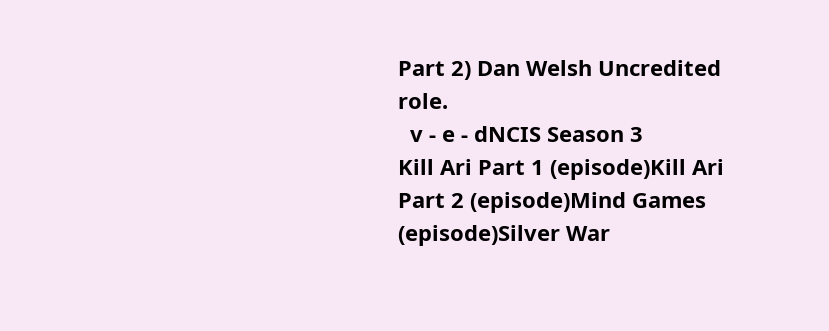Part 2) Dan Welsh Uncredited role.
  v - e - dNCIS Season 3
Kill Ari Part 1 (episode)Kill Ari Part 2 (episode)Mind Games (episode)Silver War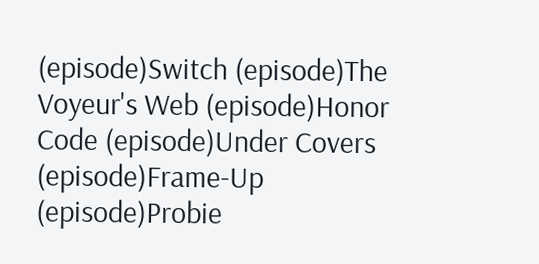(episode)Switch (episode)The Voyeur's Web (episode)Honor Code (episode)Under Covers (episode)Frame-Up (episode)Probie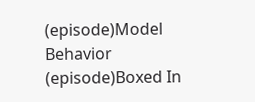(episode)Model Behavior (episode)Boxed In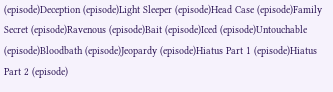(episode)Deception (episode)Light Sleeper (episode)Head Case (episode)Family Secret (episode)Ravenous (episode)Bait (episode)Iced (episode)Untouchable (episode)Bloodbath (episode)Jeopardy (episode)Hiatus Part 1 (episode)Hiatus Part 2 (episode)